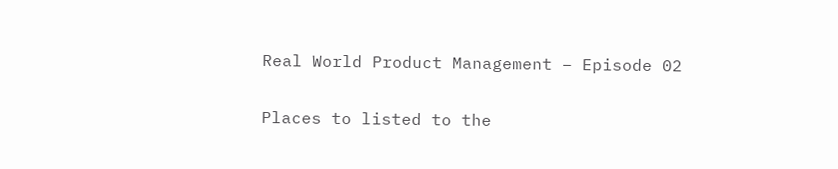Real World Product Management – Episode 02

Places to listed to the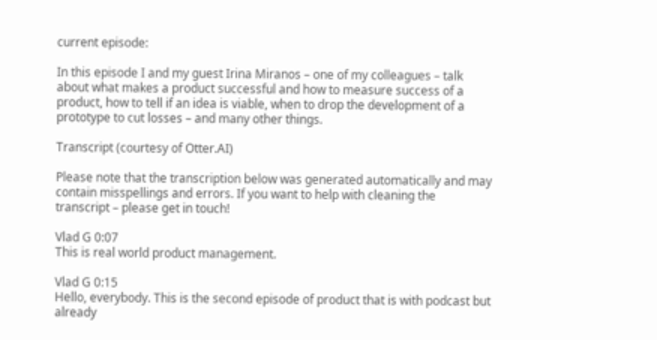current episode:

In this episode I and my guest Irina Miranos – one of my colleagues – talk about what makes a product successful and how to measure success of a product, how to tell if an idea is viable, when to drop the development of a prototype to cut losses – and many other things.

Transcript (courtesy of Otter.AI)

Please note that the transcription below was generated automatically and may contain misspellings and errors. If you want to help with cleaning the transcript – please get in touch!

Vlad G 0:07
This is real world product management.

Vlad G 0:15
Hello, everybody. This is the second episode of product that is with podcast but already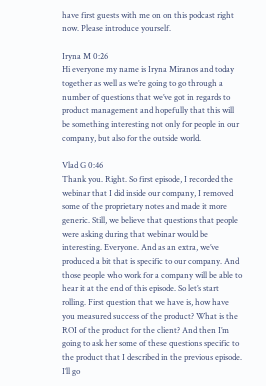have first guests with me on on this podcast right now. Please introduce yourself.

Iryna M 0:26
Hi everyone my name is Iryna Miranos and today together as well as we’re going to go through a number of questions that we’ve got in regards to product management and hopefully that this will be something interesting not only for people in our company, but also for the outside world.

Vlad G 0:46
Thank you. Right. So first episode, I recorded the webinar that I did inside our company, I removed some of the proprietary notes and made it more generic. Still, we believe that questions that people were asking during that webinar would be interesting. Everyone. And as an extra, we’ve produced a bit that is specific to our company. And those people who work for a company will be able to hear it at the end of this episode. So let’s start rolling. First question that we have is, how have you measured success of the product? What is the ROI of the product for the client? And then I’m going to ask her some of these questions specific to the product that I described in the previous episode. I’ll go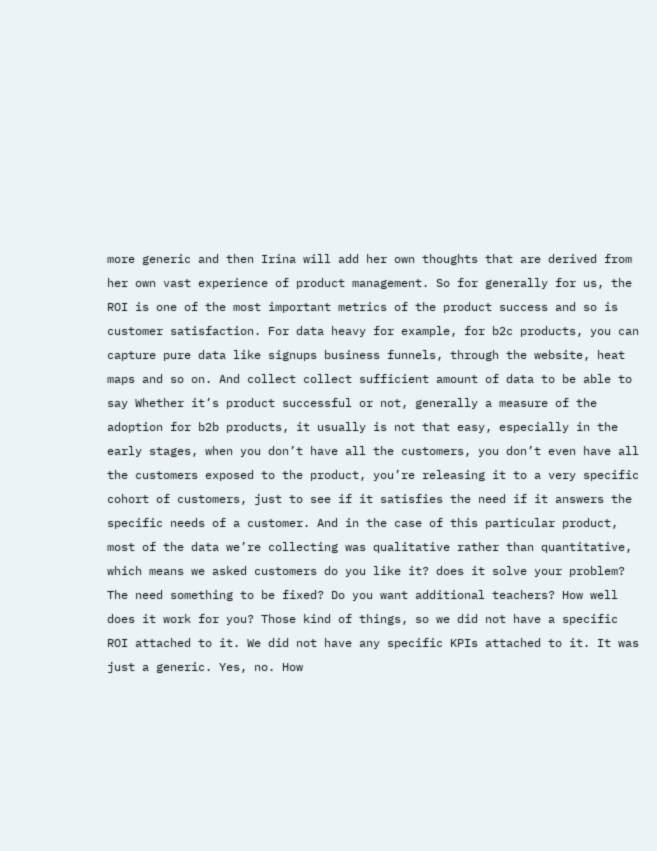more generic and then Irina will add her own thoughts that are derived from her own vast experience of product management. So for generally for us, the ROI is one of the most important metrics of the product success and so is customer satisfaction. For data heavy for example, for b2c products, you can capture pure data like signups business funnels, through the website, heat maps and so on. And collect collect sufficient amount of data to be able to say Whether it’s product successful or not, generally a measure of the adoption for b2b products, it usually is not that easy, especially in the early stages, when you don’t have all the customers, you don’t even have all the customers exposed to the product, you’re releasing it to a very specific cohort of customers, just to see if it satisfies the need if it answers the specific needs of a customer. And in the case of this particular product, most of the data we’re collecting was qualitative rather than quantitative, which means we asked customers do you like it? does it solve your problem? The need something to be fixed? Do you want additional teachers? How well does it work for you? Those kind of things, so we did not have a specific ROI attached to it. We did not have any specific KPIs attached to it. It was just a generic. Yes, no. How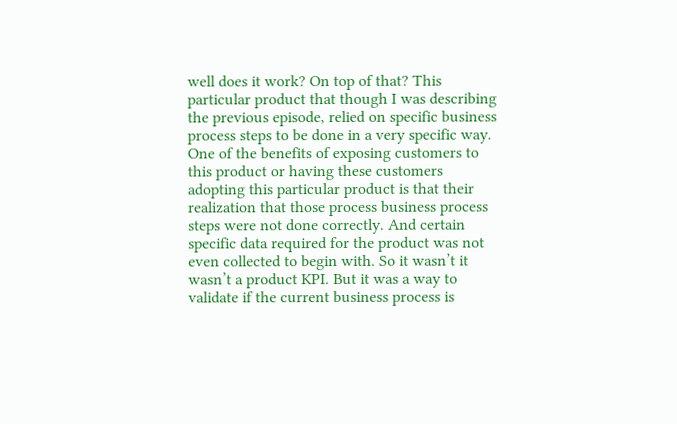well does it work? On top of that? This particular product that though I was describing the previous episode, relied on specific business process steps to be done in a very specific way. One of the benefits of exposing customers to this product or having these customers adopting this particular product is that their realization that those process business process steps were not done correctly. And certain specific data required for the product was not even collected to begin with. So it wasn’t it wasn’t a product KPI. But it was a way to validate if the current business process is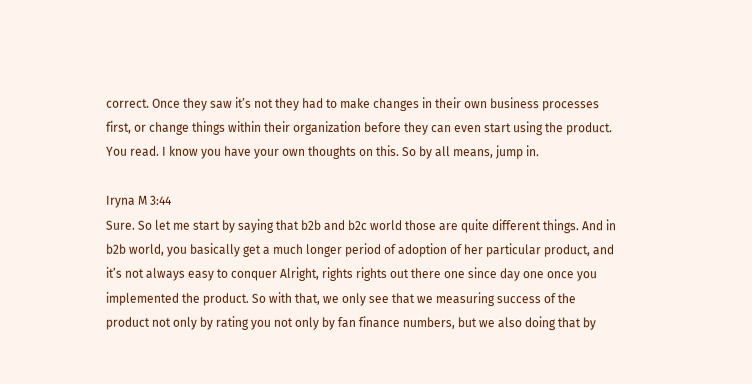correct. Once they saw it’s not they had to make changes in their own business processes first, or change things within their organization before they can even start using the product. You read. I know you have your own thoughts on this. So by all means, jump in.

Iryna M 3:44
Sure. So let me start by saying that b2b and b2c world those are quite different things. And in b2b world, you basically get a much longer period of adoption of her particular product, and it’s not always easy to conquer Alright, rights rights out there one since day one once you implemented the product. So with that, we only see that we measuring success of the product not only by rating you not only by fan finance numbers, but we also doing that by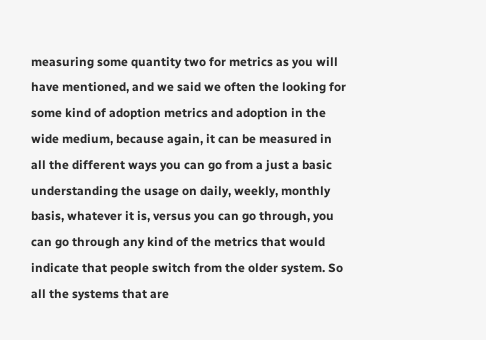measuring some quantity two for metrics as you will have mentioned, and we said we often the looking for some kind of adoption metrics and adoption in the wide medium, because again, it can be measured in all the different ways you can go from a just a basic understanding the usage on daily, weekly, monthly basis, whatever it is, versus you can go through, you can go through any kind of the metrics that would indicate that people switch from the older system. So all the systems that are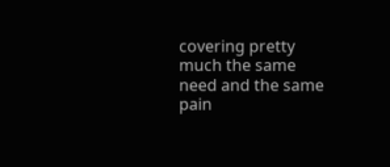covering pretty much the same need and the same pain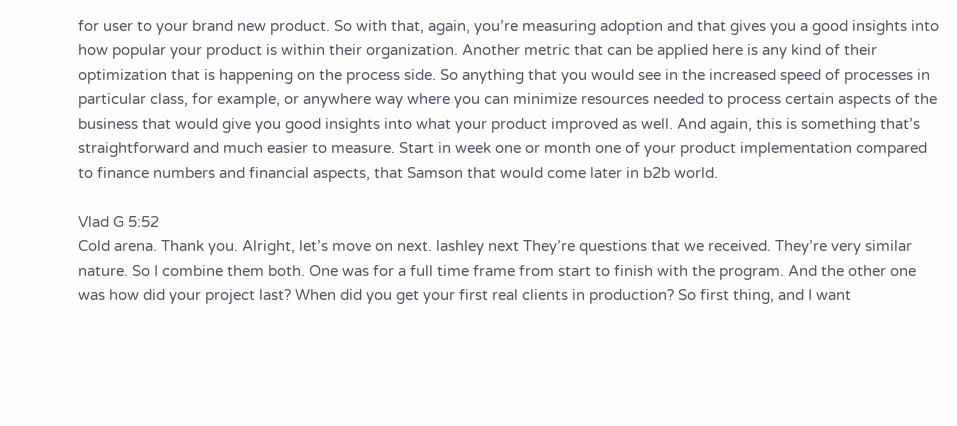for user to your brand new product. So with that, again, you’re measuring adoption and that gives you a good insights into how popular your product is within their organization. Another metric that can be applied here is any kind of their optimization that is happening on the process side. So anything that you would see in the increased speed of processes in particular class, for example, or anywhere way where you can minimize resources needed to process certain aspects of the business that would give you good insights into what your product improved as well. And again, this is something that’s straightforward and much easier to measure. Start in week one or month one of your product implementation compared to finance numbers and financial aspects, that Samson that would come later in b2b world.

Vlad G 5:52
Cold arena. Thank you. Alright, let’s move on next. lashley next They’re questions that we received. They’re very similar nature. So I combine them both. One was for a full time frame from start to finish with the program. And the other one was how did your project last? When did you get your first real clients in production? So first thing, and I want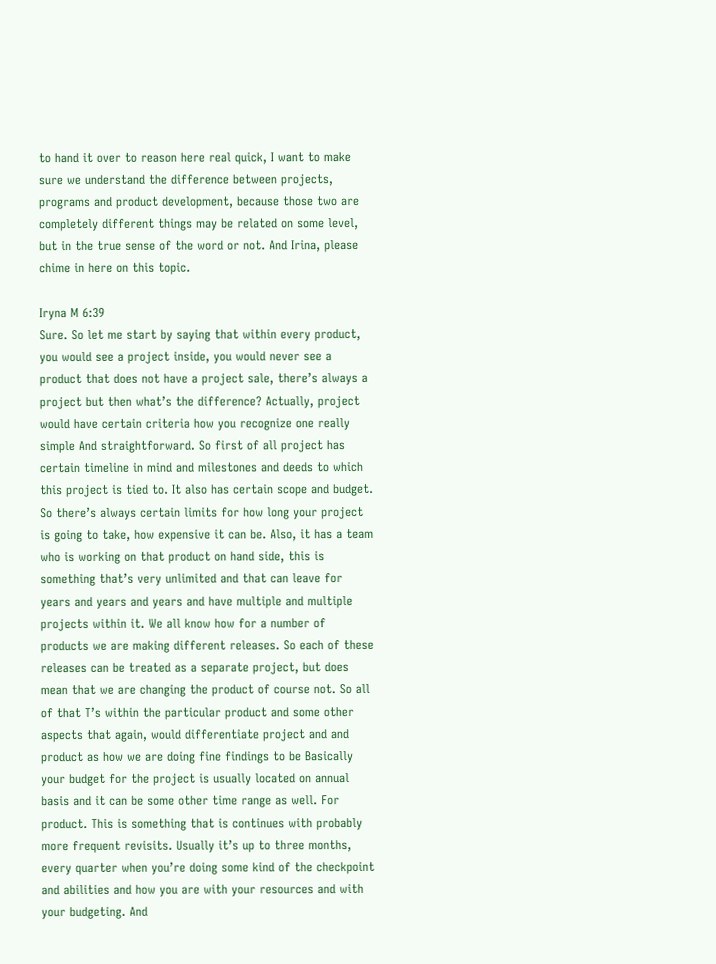to hand it over to reason here real quick, I want to make sure we understand the difference between projects, programs and product development, because those two are completely different things may be related on some level, but in the true sense of the word or not. And Irina, please chime in here on this topic.

Iryna M 6:39
Sure. So let me start by saying that within every product, you would see a project inside, you would never see a product that does not have a project sale, there’s always a project but then what’s the difference? Actually, project would have certain criteria how you recognize one really simple And straightforward. So first of all project has certain timeline in mind and milestones and deeds to which this project is tied to. It also has certain scope and budget. So there’s always certain limits for how long your project is going to take, how expensive it can be. Also, it has a team who is working on that product on hand side, this is something that’s very unlimited and that can leave for years and years and years and have multiple and multiple projects within it. We all know how for a number of products we are making different releases. So each of these releases can be treated as a separate project, but does mean that we are changing the product of course not. So all of that T’s within the particular product and some other aspects that again, would differentiate project and and product as how we are doing fine findings to be Basically your budget for the project is usually located on annual basis and it can be some other time range as well. For product. This is something that is continues with probably more frequent revisits. Usually it’s up to three months, every quarter when you’re doing some kind of the checkpoint and abilities and how you are with your resources and with your budgeting. And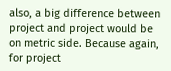also, a big difference between project and project would be on metric side. Because again, for project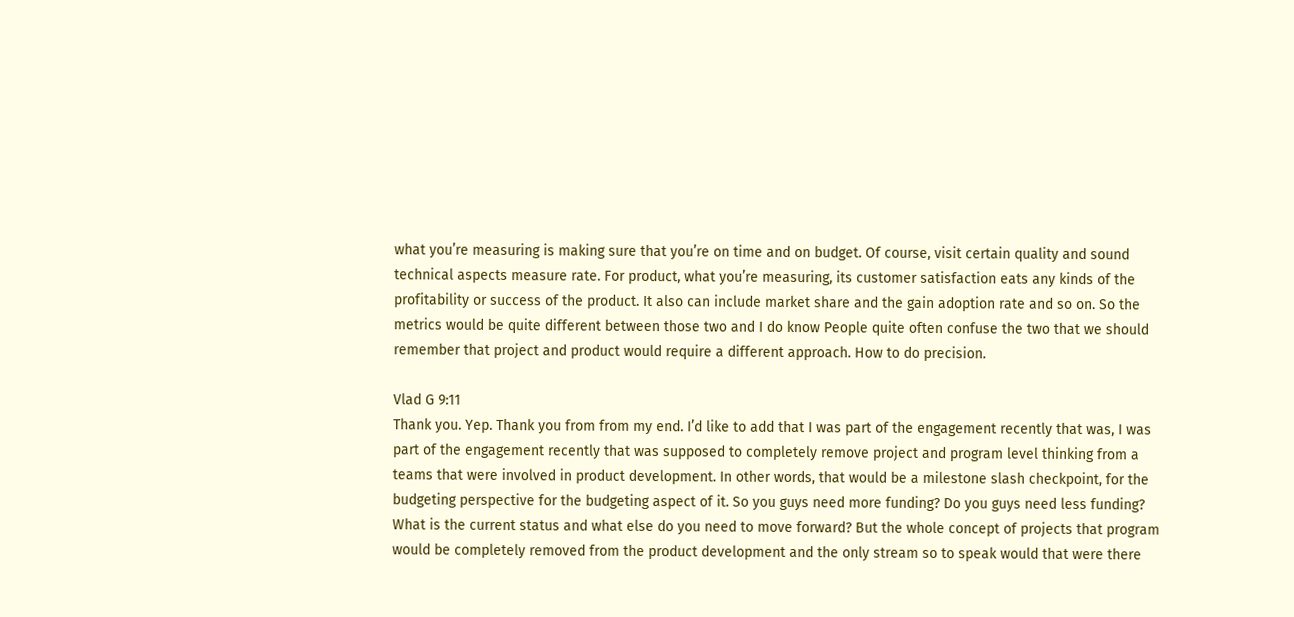what you’re measuring is making sure that you’re on time and on budget. Of course, visit certain quality and sound technical aspects measure rate. For product, what you’re measuring, its customer satisfaction eats any kinds of the profitability or success of the product. It also can include market share and the gain adoption rate and so on. So the metrics would be quite different between those two and I do know People quite often confuse the two that we should remember that project and product would require a different approach. How to do precision.

Vlad G 9:11
Thank you. Yep. Thank you from from my end. I’d like to add that I was part of the engagement recently that was, I was part of the engagement recently that was supposed to completely remove project and program level thinking from a teams that were involved in product development. In other words, that would be a milestone slash checkpoint, for the budgeting perspective for the budgeting aspect of it. So you guys need more funding? Do you guys need less funding? What is the current status and what else do you need to move forward? But the whole concept of projects that program would be completely removed from the product development and the only stream so to speak would that were there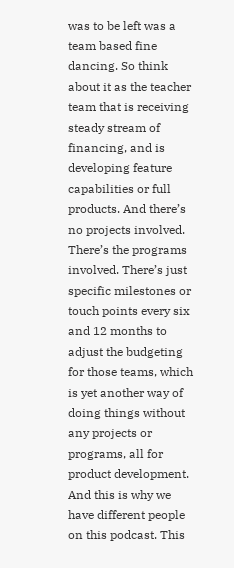was to be left was a team based fine dancing. So think about it as the teacher team that is receiving steady stream of financing, and is developing feature capabilities or full products. And there’s no projects involved. There’s the programs involved. There’s just specific milestones or touch points every six and 12 months to adjust the budgeting for those teams, which is yet another way of doing things without any projects or programs, all for product development. And this is why we have different people on this podcast. This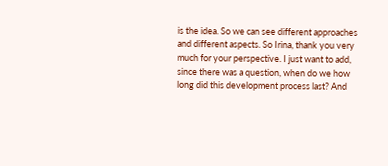is the idea. So we can see different approaches and different aspects. So Irina, thank you very much for your perspective. I just want to add, since there was a question, when do we how long did this development process last? And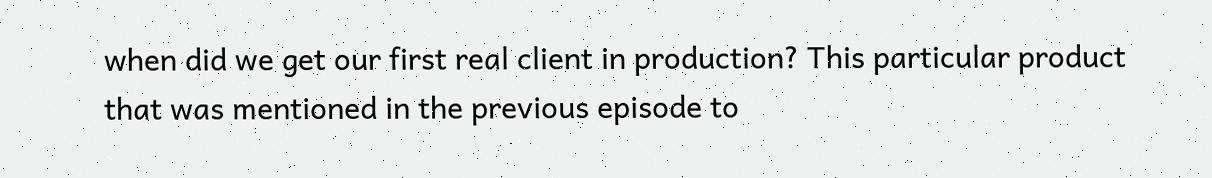when did we get our first real client in production? This particular product that was mentioned in the previous episode to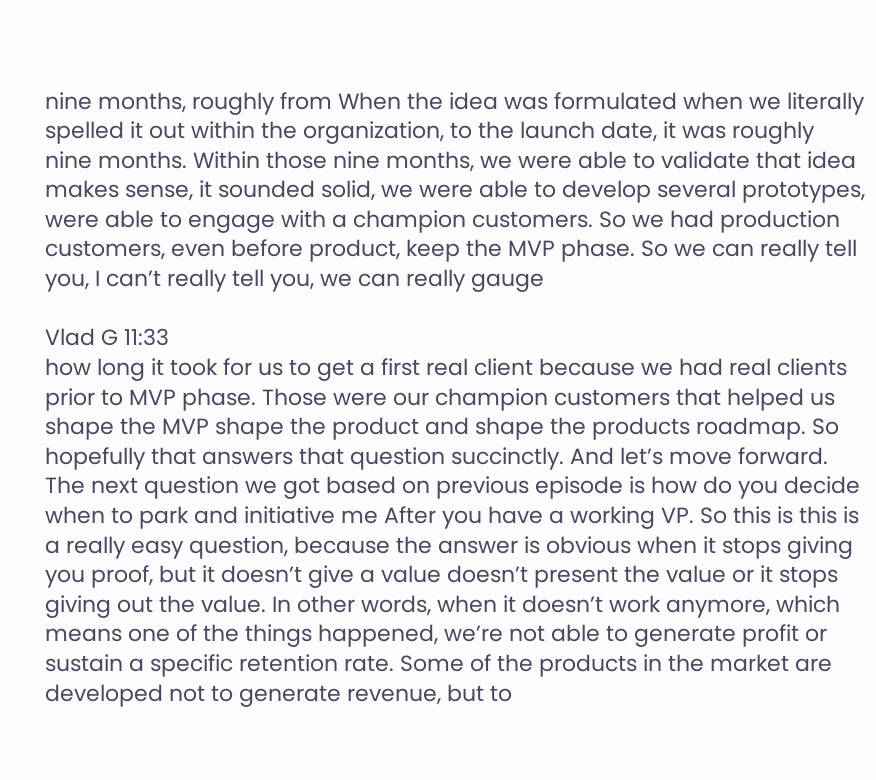nine months, roughly from When the idea was formulated when we literally spelled it out within the organization, to the launch date, it was roughly nine months. Within those nine months, we were able to validate that idea makes sense, it sounded solid, we were able to develop several prototypes, were able to engage with a champion customers. So we had production customers, even before product, keep the MVP phase. So we can really tell you, I can’t really tell you, we can really gauge

Vlad G 11:33
how long it took for us to get a first real client because we had real clients prior to MVP phase. Those were our champion customers that helped us shape the MVP shape the product and shape the products roadmap. So hopefully that answers that question succinctly. And let’s move forward. The next question we got based on previous episode is how do you decide when to park and initiative me After you have a working VP. So this is this is a really easy question, because the answer is obvious when it stops giving you proof, but it doesn’t give a value doesn’t present the value or it stops giving out the value. In other words, when it doesn’t work anymore, which means one of the things happened, we’re not able to generate profit or sustain a specific retention rate. Some of the products in the market are developed not to generate revenue, but to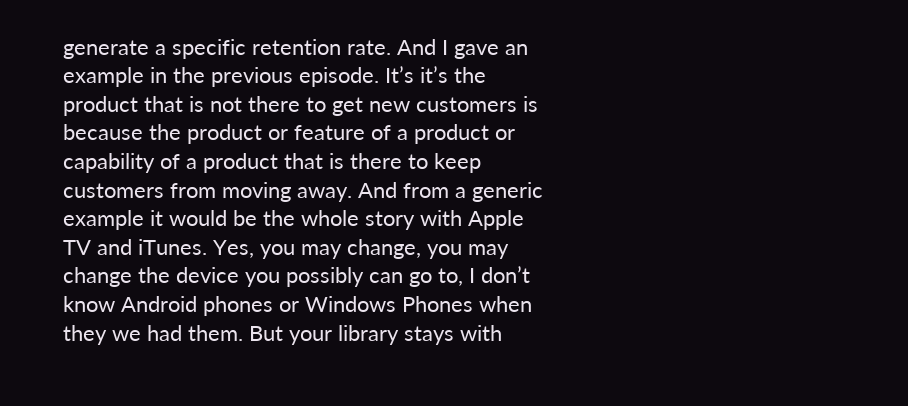generate a specific retention rate. And I gave an example in the previous episode. It’s it’s the product that is not there to get new customers is because the product or feature of a product or capability of a product that is there to keep customers from moving away. And from a generic example it would be the whole story with Apple TV and iTunes. Yes, you may change, you may change the device you possibly can go to, I don’t know Android phones or Windows Phones when they we had them. But your library stays with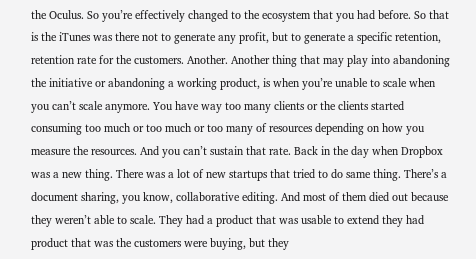the Oculus. So you’re effectively changed to the ecosystem that you had before. So that is the iTunes was there not to generate any profit, but to generate a specific retention, retention rate for the customers. Another. Another thing that may play into abandoning the initiative or abandoning a working product, is when you’re unable to scale when you can’t scale anymore. You have way too many clients or the clients started consuming too much or too much or too many of resources depending on how you measure the resources. And you can’t sustain that rate. Back in the day when Dropbox was a new thing. There was a lot of new startups that tried to do same thing. There’s a document sharing, you know, collaborative editing. And most of them died out because they weren’t able to scale. They had a product that was usable to extend they had product that was the customers were buying, but they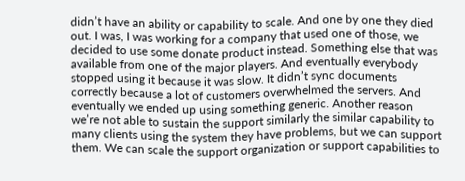didn’t have an ability or capability to scale. And one by one they died out. I was, I was working for a company that used one of those, we decided to use some donate product instead. Something else that was available from one of the major players. And eventually everybody stopped using it because it was slow. It didn’t sync documents correctly because a lot of customers overwhelmed the servers. And eventually we ended up using something generic. Another reason we’re not able to sustain the support similarly the similar capability to many clients using the system they have problems, but we can support them. We can scale the support organization or support capabilities to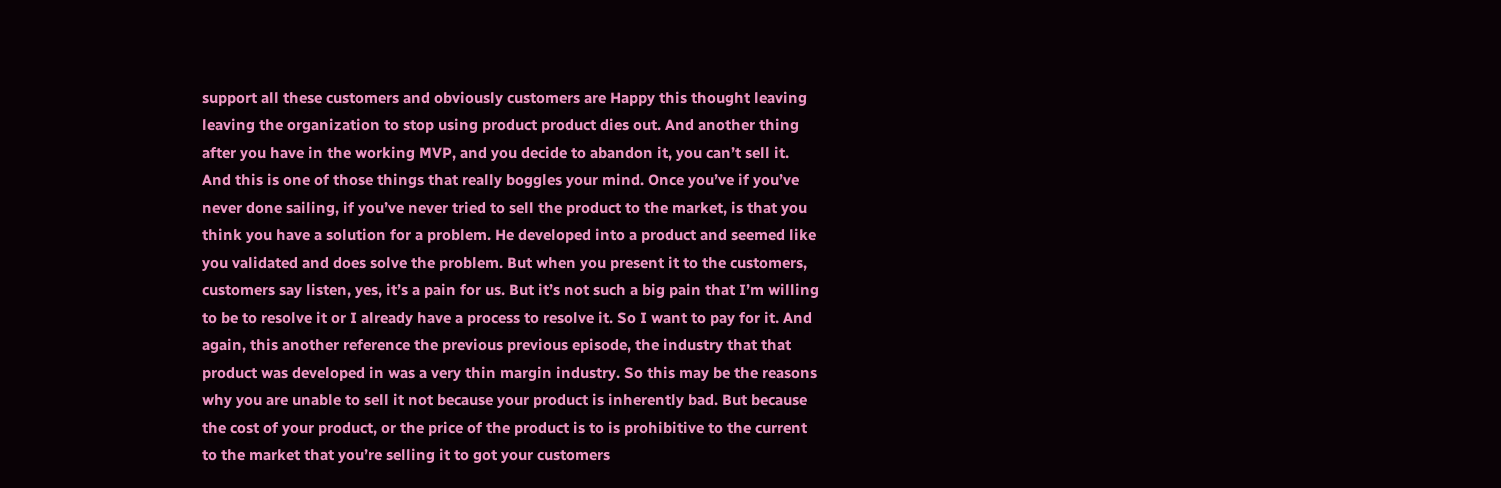support all these customers and obviously customers are Happy this thought leaving leaving the organization to stop using product product dies out. And another thing after you have in the working MVP, and you decide to abandon it, you can’t sell it. And this is one of those things that really boggles your mind. Once you’ve if you’ve never done sailing, if you’ve never tried to sell the product to the market, is that you think you have a solution for a problem. He developed into a product and seemed like you validated and does solve the problem. But when you present it to the customers, customers say listen, yes, it’s a pain for us. But it’s not such a big pain that I’m willing to be to resolve it or I already have a process to resolve it. So I want to pay for it. And again, this another reference the previous previous episode, the industry that that product was developed in was a very thin margin industry. So this may be the reasons why you are unable to sell it not because your product is inherently bad. But because the cost of your product, or the price of the product is to is prohibitive to the current to the market that you’re selling it to got your customers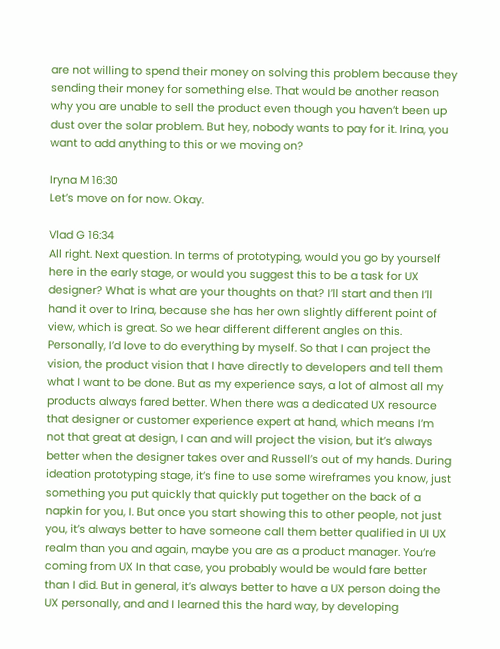are not willing to spend their money on solving this problem because they sending their money for something else. That would be another reason why you are unable to sell the product even though you haven’t been up dust over the solar problem. But hey, nobody wants to pay for it. Irina, you want to add anything to this or we moving on?

Iryna M 16:30
Let’s move on for now. Okay.

Vlad G 16:34
All right. Next question. In terms of prototyping, would you go by yourself here in the early stage, or would you suggest this to be a task for UX designer? What is what are your thoughts on that? I’ll start and then I’ll hand it over to Irina, because she has her own slightly different point of view, which is great. So we hear different different angles on this. Personally, I’d love to do everything by myself. So that I can project the vision, the product vision that I have directly to developers and tell them what I want to be done. But as my experience says, a lot of almost all my products always fared better. When there was a dedicated UX resource that designer or customer experience expert at hand, which means I’m not that great at design, I can and will project the vision, but it’s always better when the designer takes over and Russell’s out of my hands. During ideation prototyping stage, it’s fine to use some wireframes you know, just something you put quickly that quickly put together on the back of a napkin for you, I. But once you start showing this to other people, not just you, it’s always better to have someone call them better qualified in UI UX realm than you and again, maybe you are as a product manager. You’re coming from UX In that case, you probably would be would fare better than I did. But in general, it’s always better to have a UX person doing the UX personally, and and I learned this the hard way, by developing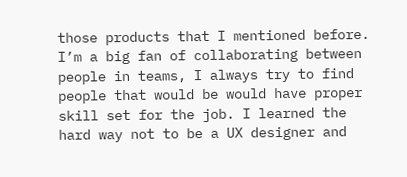those products that I mentioned before. I’m a big fan of collaborating between people in teams, I always try to find people that would be would have proper skill set for the job. I learned the hard way not to be a UX designer and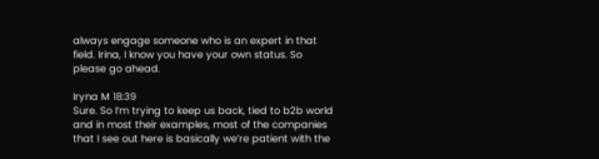always engage someone who is an expert in that field. Irina, I know you have your own status. So please go ahead.

Iryna M 18:39
Sure. So I’m trying to keep us back, tied to b2b world and in most their examples, most of the companies that I see out here is basically we’re patient with the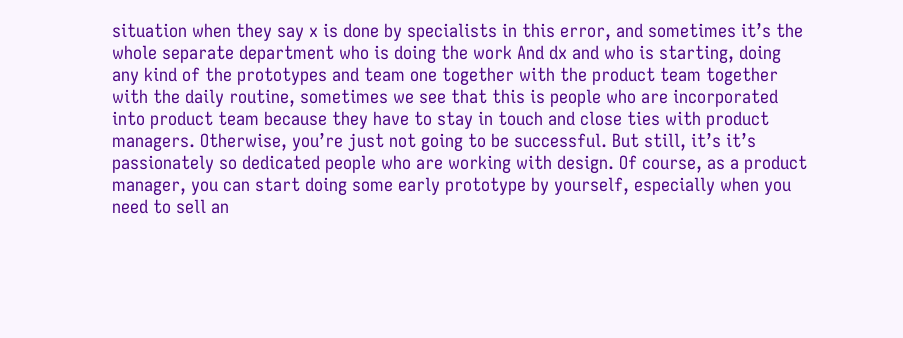situation when they say x is done by specialists in this error, and sometimes it’s the whole separate department who is doing the work And dx and who is starting, doing any kind of the prototypes and team one together with the product team together with the daily routine, sometimes we see that this is people who are incorporated into product team because they have to stay in touch and close ties with product managers. Otherwise, you’re just not going to be successful. But still, it’s it’s passionately so dedicated people who are working with design. Of course, as a product manager, you can start doing some early prototype by yourself, especially when you need to sell an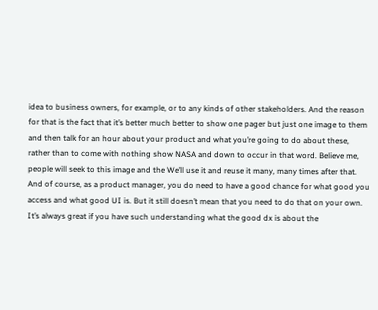idea to business owners, for example, or to any kinds of other stakeholders. And the reason for that is the fact that it’s better much better to show one pager but just one image to them and then talk for an hour about your product and what you’re going to do about these, rather than to come with nothing show NASA and down to occur in that word. Believe me, people will seek to this image and the We’ll use it and reuse it many, many times after that. And of course, as a product manager, you do need to have a good chance for what good you access and what good UI is. But it still doesn’t mean that you need to do that on your own. It’s always great if you have such understanding what the good dx is about the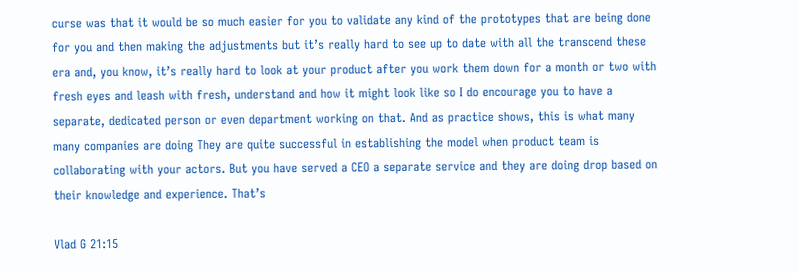curse was that it would be so much easier for you to validate any kind of the prototypes that are being done for you and then making the adjustments but it’s really hard to see up to date with all the transcend these era and, you know, it’s really hard to look at your product after you work them down for a month or two with fresh eyes and leash with fresh, understand and how it might look like so I do encourage you to have a separate, dedicated person or even department working on that. And as practice shows, this is what many many companies are doing They are quite successful in establishing the model when product team is collaborating with your actors. But you have served a CEO a separate service and they are doing drop based on their knowledge and experience. That’s

Vlad G 21:15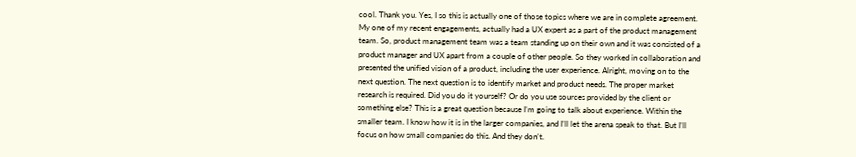cool. Thank you. Yes, I so this is actually one of those topics where we are in complete agreement. My one of my recent engagements, actually had a UX expert as a part of the product management team. So, product management team was a team standing up on their own and it was consisted of a product manager and UX apart from a couple of other people. So they worked in collaboration and presented the unified vision of a product, including the user experience. Alright, moving on to the next question. The next question is to identify market and product needs. The proper market research is required. Did you do it yourself? Or do you use sources provided by the client or something else? This is a great question because I’m going to talk about experience. Within the smaller team. I know how it is in the larger companies, and I’ll let the arena speak to that. But I’ll focus on how small companies do this. And they don’t.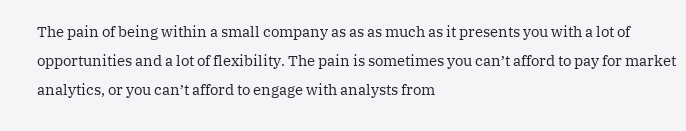The pain of being within a small company as as as much as it presents you with a lot of opportunities and a lot of flexibility. The pain is sometimes you can’t afford to pay for market analytics, or you can’t afford to engage with analysts from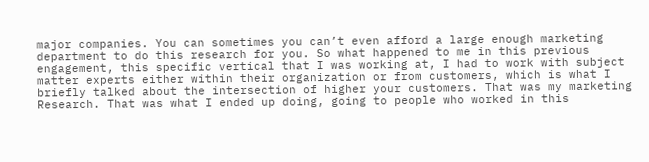major companies. You can sometimes you can’t even afford a large enough marketing department to do this research for you. So what happened to me in this previous engagement, this specific vertical that I was working at, I had to work with subject matter experts either within their organization or from customers, which is what I briefly talked about the intersection of higher your customers. That was my marketing Research. That was what I ended up doing, going to people who worked in this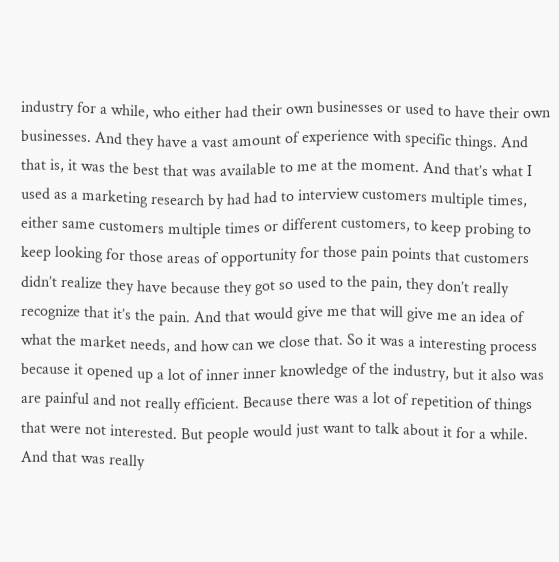industry for a while, who either had their own businesses or used to have their own businesses. And they have a vast amount of experience with specific things. And that is, it was the best that was available to me at the moment. And that’s what I used as a marketing research by had had to interview customers multiple times, either same customers multiple times or different customers, to keep probing to keep looking for those areas of opportunity for those pain points that customers didn’t realize they have because they got so used to the pain, they don’t really recognize that it’s the pain. And that would give me that will give me an idea of what the market needs, and how can we close that. So it was a interesting process because it opened up a lot of inner inner knowledge of the industry, but it also was are painful and not really efficient. Because there was a lot of repetition of things that were not interested. But people would just want to talk about it for a while. And that was really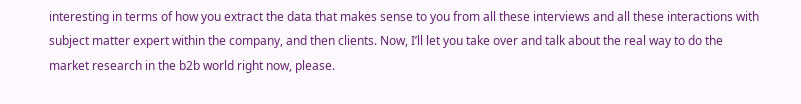interesting in terms of how you extract the data that makes sense to you from all these interviews and all these interactions with subject matter expert within the company, and then clients. Now, I’ll let you take over and talk about the real way to do the market research in the b2b world right now, please.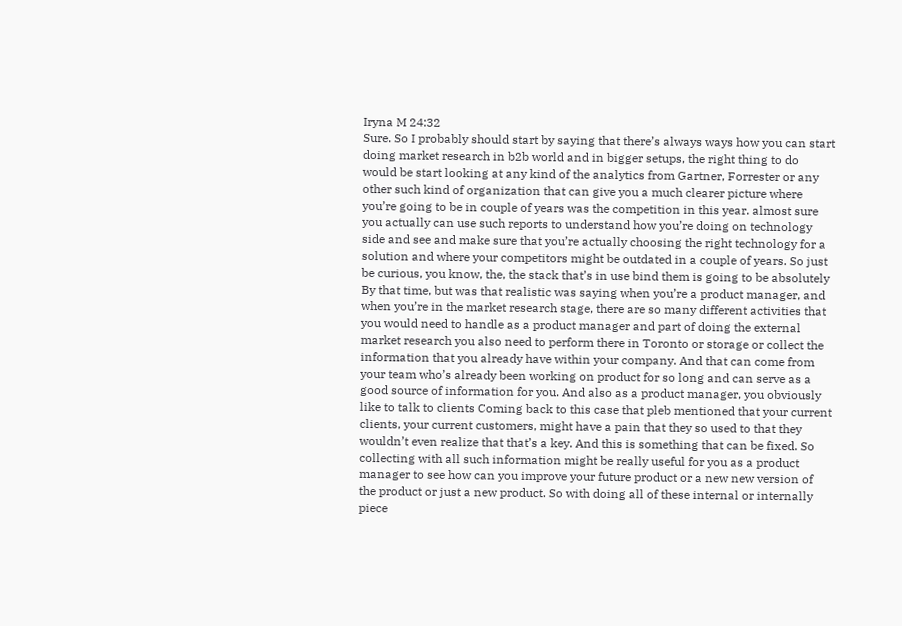Iryna M 24:32
Sure. So I probably should start by saying that there’s always ways how you can start doing market research in b2b world and in bigger setups, the right thing to do would be start looking at any kind of the analytics from Gartner, Forrester or any other such kind of organization that can give you a much clearer picture where you’re going to be in couple of years was the competition in this year. almost sure you actually can use such reports to understand how you’re doing on technology side and see and make sure that you’re actually choosing the right technology for a solution and where your competitors might be outdated in a couple of years. So just be curious, you know, the, the stack that’s in use bind them is going to be absolutely By that time, but was that realistic was saying when you’re a product manager, and when you’re in the market research stage, there are so many different activities that you would need to handle as a product manager and part of doing the external market research you also need to perform there in Toronto or storage or collect the information that you already have within your company. And that can come from your team who’s already been working on product for so long and can serve as a good source of information for you. And also as a product manager, you obviously like to talk to clients Coming back to this case that pleb mentioned that your current clients, your current customers, might have a pain that they so used to that they wouldn’t even realize that that’s a key. And this is something that can be fixed. So collecting with all such information might be really useful for you as a product manager to see how can you improve your future product or a new new version of the product or just a new product. So with doing all of these internal or internally piece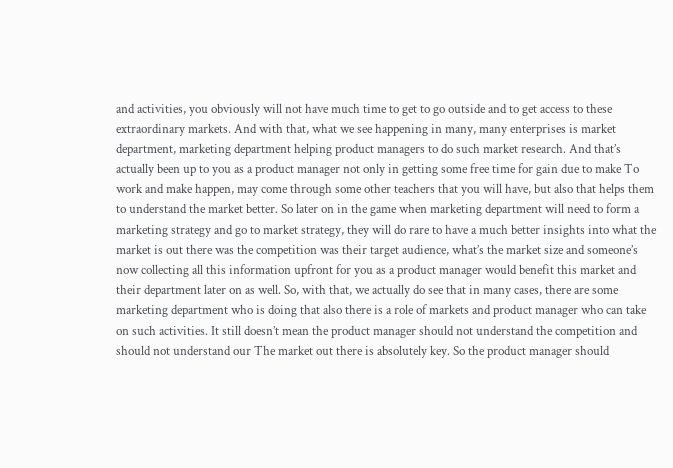and activities, you obviously will not have much time to get to go outside and to get access to these extraordinary markets. And with that, what we see happening in many, many enterprises is market department, marketing department helping product managers to do such market research. And that’s actually been up to you as a product manager not only in getting some free time for gain due to make To work and make happen, may come through some other teachers that you will have, but also that helps them to understand the market better. So later on in the game when marketing department will need to form a marketing strategy and go to market strategy, they will do rare to have a much better insights into what the market is out there was the competition was their target audience, what’s the market size and someone’s now collecting all this information upfront for you as a product manager would benefit this market and their department later on as well. So, with that, we actually do see that in many cases, there are some marketing department who is doing that also there is a role of markets and product manager who can take on such activities. It still doesn’t mean the product manager should not understand the competition and should not understand our The market out there is absolutely key. So the product manager should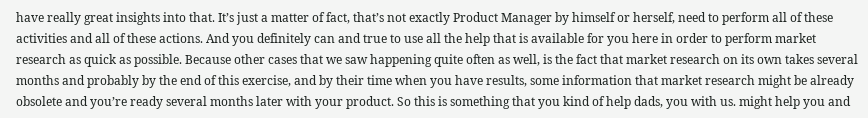have really great insights into that. It’s just a matter of fact, that’s not exactly Product Manager by himself or herself, need to perform all of these activities and all of these actions. And you definitely can and true to use all the help that is available for you here in order to perform market research as quick as possible. Because other cases that we saw happening quite often as well, is the fact that market research on its own takes several months and probably by the end of this exercise, and by their time when you have results, some information that market research might be already obsolete and you’re ready several months later with your product. So this is something that you kind of help dads, you with us. might help you and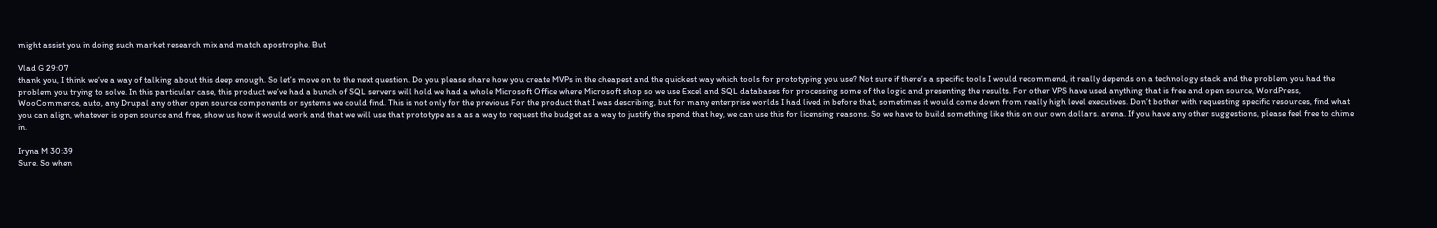might assist you in doing such market research mix and match apostrophe. But

Vlad G 29:07
thank you, I think we’ve a way of talking about this deep enough. So let’s move on to the next question. Do you please share how you create MVPs in the cheapest and the quickest way which tools for prototyping you use? Not sure if there’s a specific tools I would recommend, it really depends on a technology stack and the problem you had the problem you trying to solve. In this particular case, this product we’ve had a bunch of SQL servers will hold we had a whole Microsoft Office where Microsoft shop so we use Excel and SQL databases for processing some of the logic and presenting the results. For other VPS have used anything that is free and open source, WordPress, WooCommerce, auto, any Drupal any other open source components or systems we could find. This is not only for the previous For the product that I was describing, but for many enterprise worlds I had lived in before that, sometimes it would come down from really high level executives. Don’t bother with requesting specific resources, find what you can align, whatever is open source and free, show us how it would work and that we will use that prototype as a as a way to request the budget as a way to justify the spend that hey, we can use this for licensing reasons. So we have to build something like this on our own dollars. arena. If you have any other suggestions, please feel free to chime in.

Iryna M 30:39
Sure. So when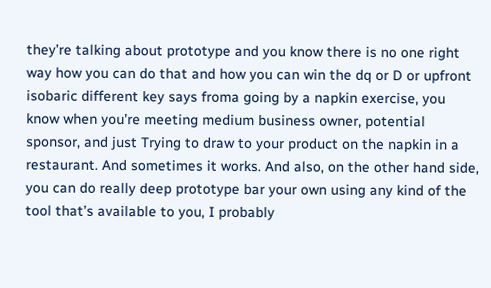they’re talking about prototype and you know there is no one right way how you can do that and how you can win the dq or D or upfront isobaric different key says froma going by a napkin exercise, you know when you’re meeting medium business owner, potential sponsor, and just Trying to draw to your product on the napkin in a restaurant. And sometimes it works. And also, on the other hand side, you can do really deep prototype bar your own using any kind of the tool that’s available to you, I probably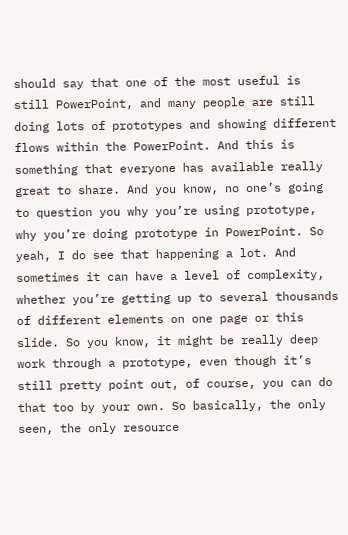should say that one of the most useful is still PowerPoint, and many people are still doing lots of prototypes and showing different flows within the PowerPoint. And this is something that everyone has available really great to share. And you know, no one’s going to question you why you’re using prototype, why you’re doing prototype in PowerPoint. So yeah, I do see that happening a lot. And sometimes it can have a level of complexity, whether you’re getting up to several thousands of different elements on one page or this slide. So you know, it might be really deep work through a prototype, even though it’s still pretty point out, of course, you can do that too by your own. So basically, the only seen, the only resource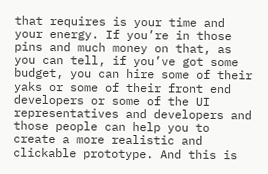that requires is your time and your energy. If you’re in those pins and much money on that, as you can tell, if you’ve got some budget, you can hire some of their yaks or some of their front end developers or some of the UI representatives and developers and those people can help you to create a more realistic and clickable prototype. And this is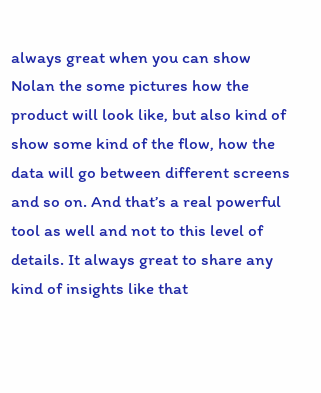always great when you can show Nolan the some pictures how the product will look like, but also kind of show some kind of the flow, how the data will go between different screens and so on. And that’s a real powerful tool as well and not to this level of details. It always great to share any kind of insights like that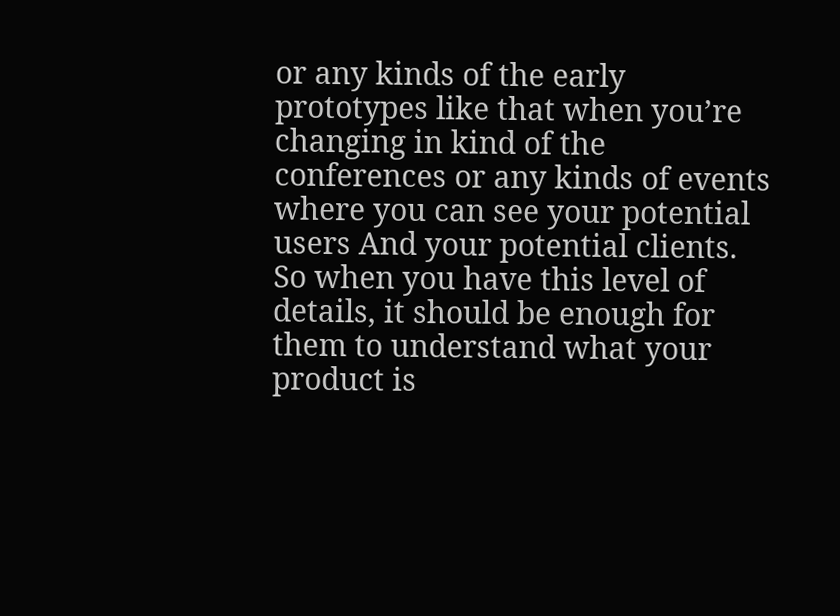or any kinds of the early prototypes like that when you’re changing in kind of the conferences or any kinds of events where you can see your potential users And your potential clients. So when you have this level of details, it should be enough for them to understand what your product is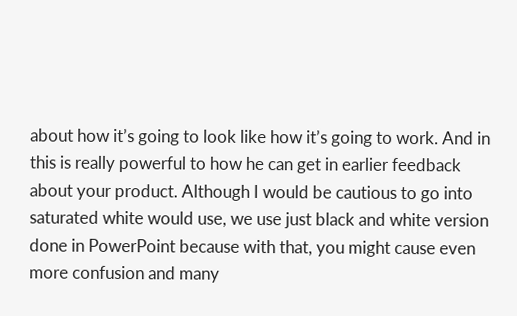about how it’s going to look like how it’s going to work. And in this is really powerful to how he can get in earlier feedback about your product. Although I would be cautious to go into saturated white would use, we use just black and white version done in PowerPoint because with that, you might cause even more confusion and many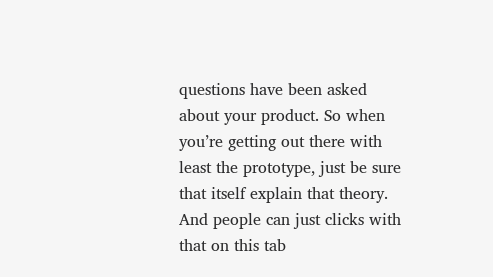questions have been asked about your product. So when you’re getting out there with least the prototype, just be sure that itself explain that theory. And people can just clicks with that on this tab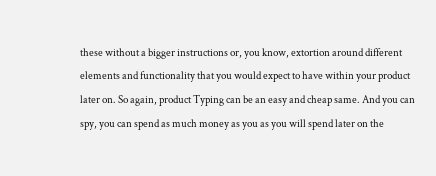these without a bigger instructions or, you know, extortion around different elements and functionality that you would expect to have within your product later on. So again, product Typing can be an easy and cheap same. And you can spy, you can spend as much money as you as you will spend later on the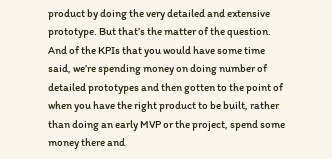product by doing the very detailed and extensive prototype. But that’s the matter of the question. And of the KPIs that you would have some time said, we’re spending money on doing number of detailed prototypes and then gotten to the point of when you have the right product to be built, rather than doing an early MVP or the project, spend some money there and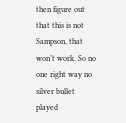then figure out that this is not Sampson, that won’t work. So no one right way no silver bullet played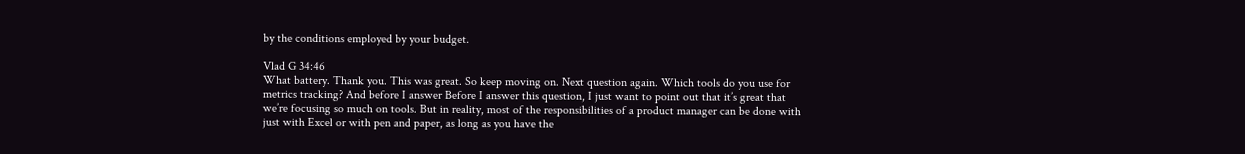by the conditions employed by your budget.

Vlad G 34:46
What battery. Thank you. This was great. So keep moving on. Next question again. Which tools do you use for metrics tracking? And before I answer Before I answer this question, I just want to point out that it’s great that we’re focusing so much on tools. But in reality, most of the responsibilities of a product manager can be done with just with Excel or with pen and paper, as long as you have the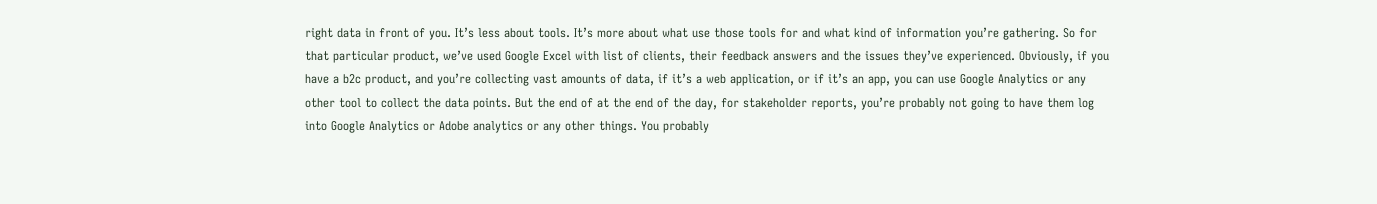right data in front of you. It’s less about tools. It’s more about what use those tools for and what kind of information you’re gathering. So for that particular product, we’ve used Google Excel with list of clients, their feedback answers and the issues they’ve experienced. Obviously, if you have a b2c product, and you’re collecting vast amounts of data, if it’s a web application, or if it’s an app, you can use Google Analytics or any other tool to collect the data points. But the end of at the end of the day, for stakeholder reports, you’re probably not going to have them log into Google Analytics or Adobe analytics or any other things. You probably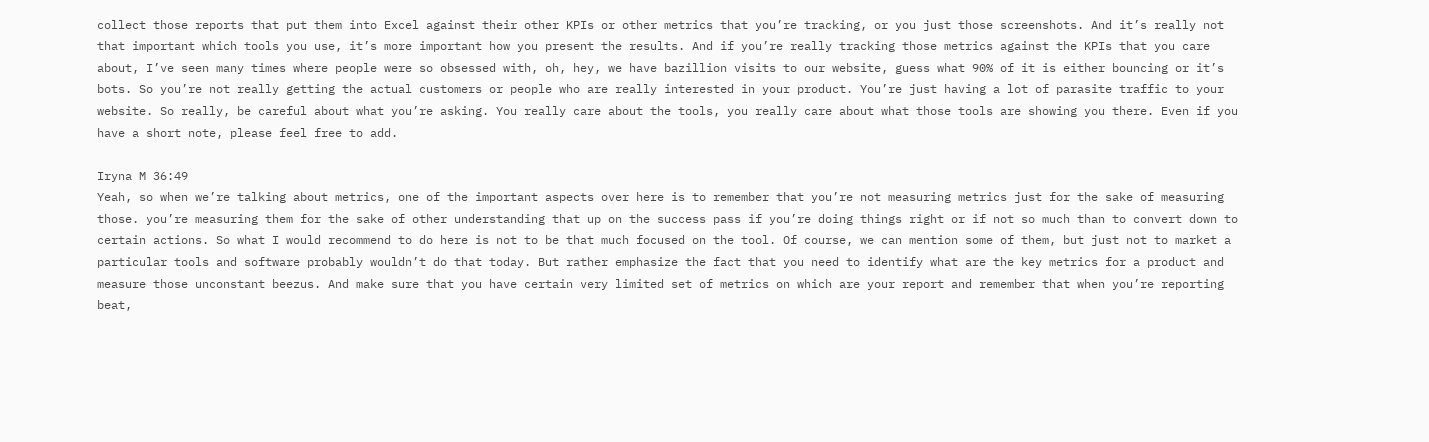collect those reports that put them into Excel against their other KPIs or other metrics that you’re tracking, or you just those screenshots. And it’s really not that important which tools you use, it’s more important how you present the results. And if you’re really tracking those metrics against the KPIs that you care about, I’ve seen many times where people were so obsessed with, oh, hey, we have bazillion visits to our website, guess what 90% of it is either bouncing or it’s bots. So you’re not really getting the actual customers or people who are really interested in your product. You’re just having a lot of parasite traffic to your website. So really, be careful about what you’re asking. You really care about the tools, you really care about what those tools are showing you there. Even if you have a short note, please feel free to add.

Iryna M 36:49
Yeah, so when we’re talking about metrics, one of the important aspects over here is to remember that you’re not measuring metrics just for the sake of measuring those. you’re measuring them for the sake of other understanding that up on the success pass if you’re doing things right or if not so much than to convert down to certain actions. So what I would recommend to do here is not to be that much focused on the tool. Of course, we can mention some of them, but just not to market a particular tools and software probably wouldn’t do that today. But rather emphasize the fact that you need to identify what are the key metrics for a product and measure those unconstant beezus. And make sure that you have certain very limited set of metrics on which are your report and remember that when you’re reporting beat,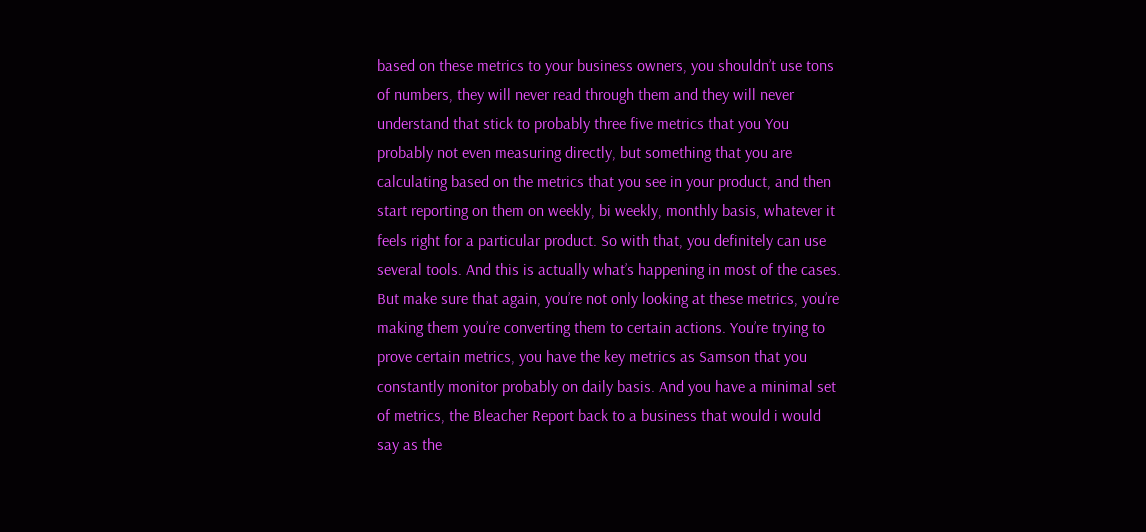based on these metrics to your business owners, you shouldn’t use tons of numbers, they will never read through them and they will never understand that stick to probably three five metrics that you You probably not even measuring directly, but something that you are calculating based on the metrics that you see in your product, and then start reporting on them on weekly, bi weekly, monthly basis, whatever it feels right for a particular product. So with that, you definitely can use several tools. And this is actually what’s happening in most of the cases. But make sure that again, you’re not only looking at these metrics, you’re making them you’re converting them to certain actions. You’re trying to prove certain metrics, you have the key metrics as Samson that you constantly monitor probably on daily basis. And you have a minimal set of metrics, the Bleacher Report back to a business that would i would say as the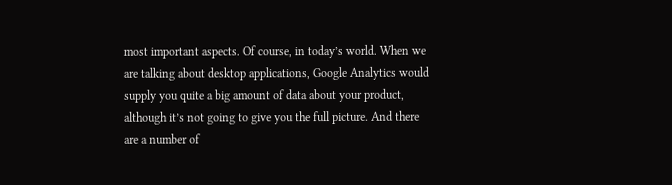most important aspects. Of course, in today’s world. When we are talking about desktop applications, Google Analytics would supply you quite a big amount of data about your product, although it’s not going to give you the full picture. And there are a number of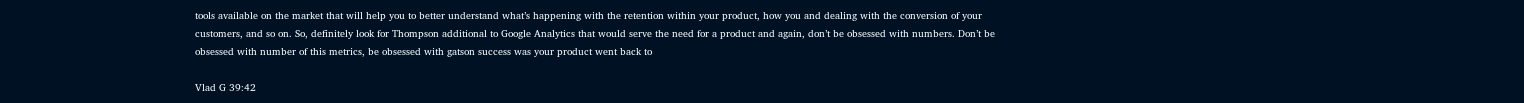tools available on the market that will help you to better understand what’s happening with the retention within your product, how you and dealing with the conversion of your customers, and so on. So, definitely look for Thompson additional to Google Analytics that would serve the need for a product and again, don’t be obsessed with numbers. Don’t be obsessed with number of this metrics, be obsessed with gatson success was your product went back to

Vlad G 39:42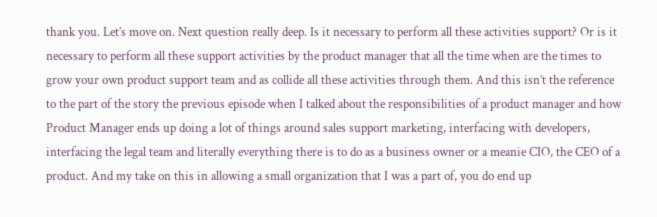thank you. Let’s move on. Next question really deep. Is it necessary to perform all these activities support? Or is it necessary to perform all these support activities by the product manager that all the time when are the times to grow your own product support team and as collide all these activities through them. And this isn’t the reference to the part of the story the previous episode when I talked about the responsibilities of a product manager and how Product Manager ends up doing a lot of things around sales support marketing, interfacing with developers, interfacing the legal team and literally everything there is to do as a business owner or a meanie CIO, the CEO of a product. And my take on this in allowing a small organization that I was a part of, you do end up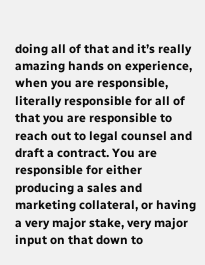doing all of that and it’s really amazing hands on experience, when you are responsible, literally responsible for all of that you are responsible to reach out to legal counsel and draft a contract. You are responsible for either producing a sales and marketing collateral, or having a very major stake, very major input on that down to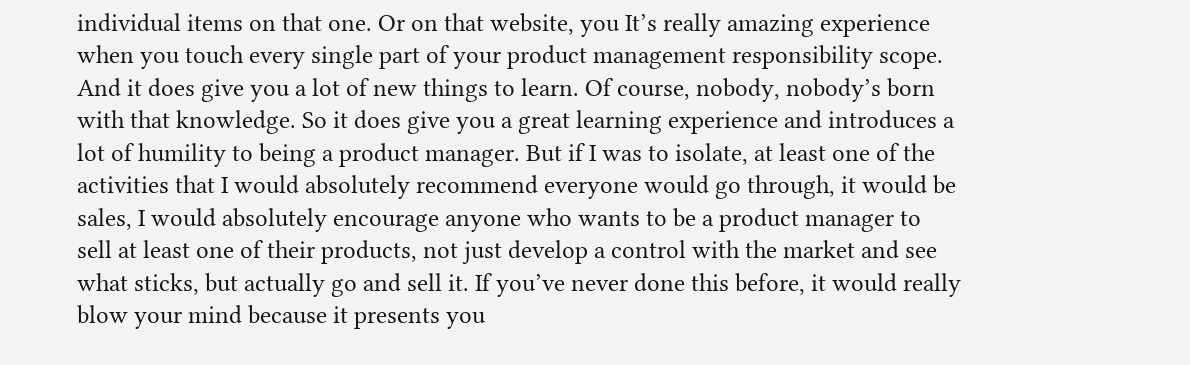individual items on that one. Or on that website, you It’s really amazing experience when you touch every single part of your product management responsibility scope. And it does give you a lot of new things to learn. Of course, nobody, nobody’s born with that knowledge. So it does give you a great learning experience and introduces a lot of humility to being a product manager. But if I was to isolate, at least one of the activities that I would absolutely recommend everyone would go through, it would be sales, I would absolutely encourage anyone who wants to be a product manager to sell at least one of their products, not just develop a control with the market and see what sticks, but actually go and sell it. If you’ve never done this before, it would really blow your mind because it presents you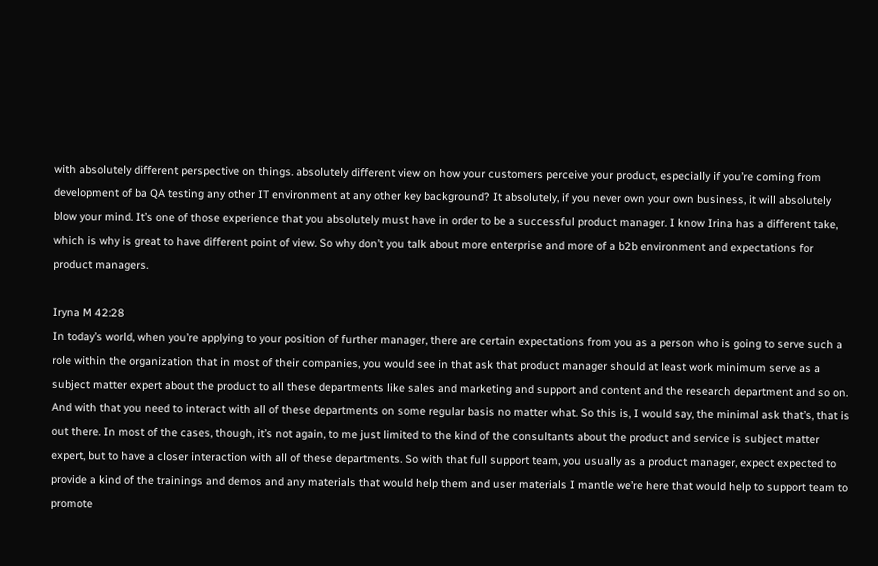with absolutely different perspective on things. absolutely different view on how your customers perceive your product, especially if you’re coming from development of ba QA testing any other IT environment at any other key background? It absolutely, if you never own your own business, it will absolutely blow your mind. It’s one of those experience that you absolutely must have in order to be a successful product manager. I know Irina has a different take, which is why is great to have different point of view. So why don’t you talk about more enterprise and more of a b2b environment and expectations for product managers.

Iryna M 42:28
In today’s world, when you’re applying to your position of further manager, there are certain expectations from you as a person who is going to serve such a role within the organization that in most of their companies, you would see in that ask that product manager should at least work minimum serve as a subject matter expert about the product to all these departments like sales and marketing and support and content and the research department and so on. And with that you need to interact with all of these departments on some regular basis no matter what. So this is, I would say, the minimal ask that’s, that is out there. In most of the cases, though, it’s not again, to me just limited to the kind of the consultants about the product and service is subject matter expert, but to have a closer interaction with all of these departments. So with that full support team, you usually as a product manager, expect expected to provide a kind of the trainings and demos and any materials that would help them and user materials I mantle we’re here that would help to support team to promote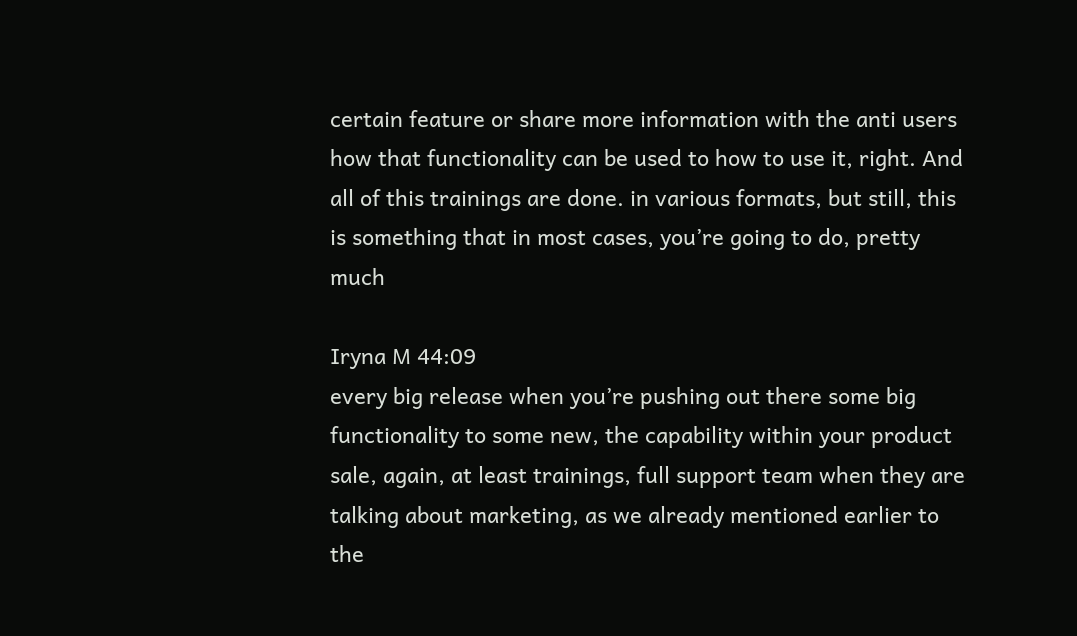certain feature or share more information with the anti users how that functionality can be used to how to use it, right. And all of this trainings are done. in various formats, but still, this is something that in most cases, you’re going to do, pretty much

Iryna M 44:09
every big release when you’re pushing out there some big functionality to some new, the capability within your product sale, again, at least trainings, full support team when they are talking about marketing, as we already mentioned earlier to the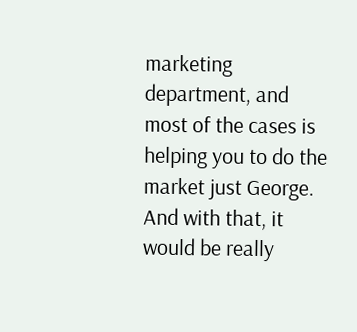marketing department, and most of the cases is helping you to do the market just George. And with that, it would be really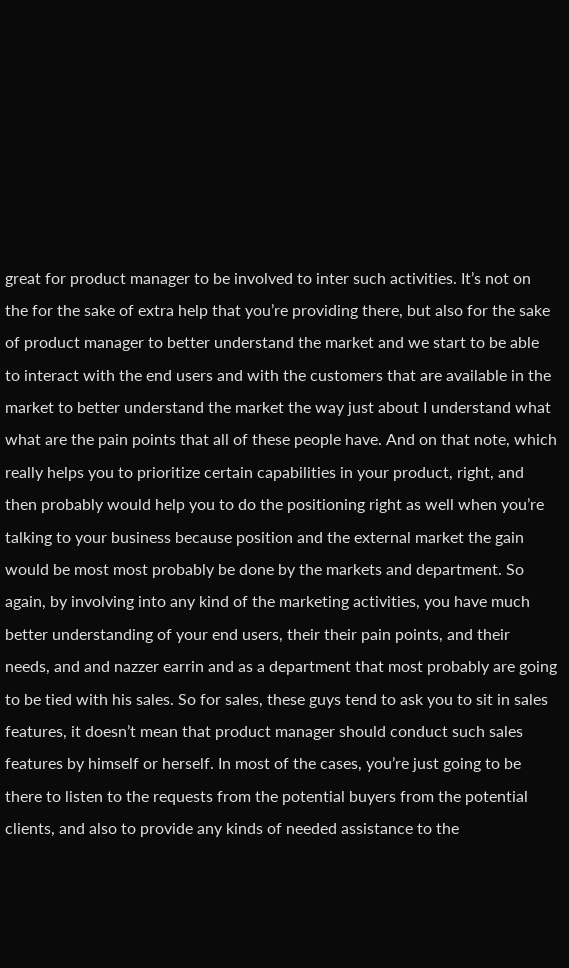great for product manager to be involved to inter such activities. It’s not on the for the sake of extra help that you’re providing there, but also for the sake of product manager to better understand the market and we start to be able to interact with the end users and with the customers that are available in the market to better understand the market the way just about I understand what what are the pain points that all of these people have. And on that note, which really helps you to prioritize certain capabilities in your product, right, and then probably would help you to do the positioning right as well when you’re talking to your business because position and the external market the gain would be most most probably be done by the markets and department. So again, by involving into any kind of the marketing activities, you have much better understanding of your end users, their their pain points, and their needs, and and nazzer earrin and as a department that most probably are going to be tied with his sales. So for sales, these guys tend to ask you to sit in sales features, it doesn’t mean that product manager should conduct such sales features by himself or herself. In most of the cases, you’re just going to be there to listen to the requests from the potential buyers from the potential clients, and also to provide any kinds of needed assistance to the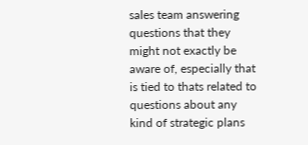sales team answering questions that they might not exactly be aware of, especially that is tied to thats related to questions about any kind of strategic plans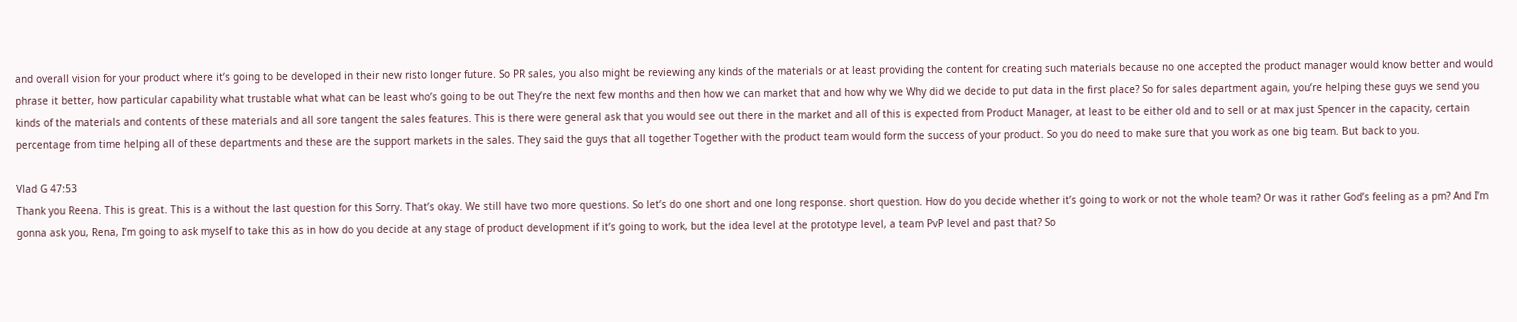and overall vision for your product where it’s going to be developed in their new risto longer future. So PR sales, you also might be reviewing any kinds of the materials or at least providing the content for creating such materials because no one accepted the product manager would know better and would phrase it better, how particular capability what trustable what what can be least who’s going to be out They’re the next few months and then how we can market that and how why we Why did we decide to put data in the first place? So for sales department again, you’re helping these guys we send you kinds of the materials and contents of these materials and all sore tangent the sales features. This is there were general ask that you would see out there in the market and all of this is expected from Product Manager, at least to be either old and to sell or at max just Spencer in the capacity, certain percentage from time helping all of these departments and these are the support markets in the sales. They said the guys that all together Together with the product team would form the success of your product. So you do need to make sure that you work as one big team. But back to you.

Vlad G 47:53
Thank you Reena. This is great. This is a without the last question for this Sorry. That’s okay. We still have two more questions. So let’s do one short and one long response. short question. How do you decide whether it’s going to work or not the whole team? Or was it rather God’s feeling as a pm? And I’m gonna ask you, Rena, I’m going to ask myself to take this as in how do you decide at any stage of product development if it’s going to work, but the idea level at the prototype level, a team PvP level and past that? So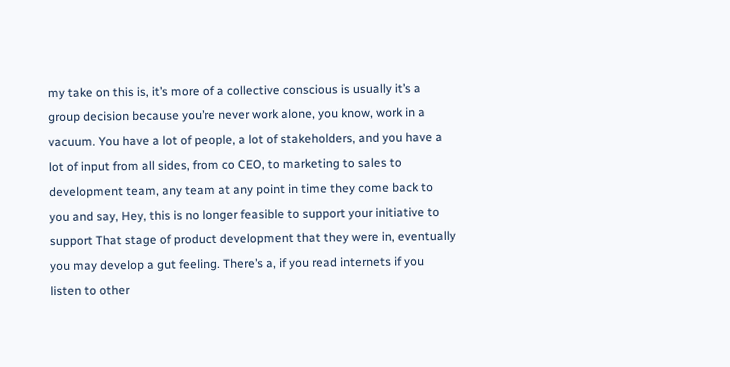my take on this is, it’s more of a collective conscious is usually it’s a group decision because you’re never work alone, you know, work in a vacuum. You have a lot of people, a lot of stakeholders, and you have a lot of input from all sides, from co CEO, to marketing to sales to development team, any team at any point in time they come back to you and say, Hey, this is no longer feasible to support your initiative to support That stage of product development that they were in, eventually you may develop a gut feeling. There’s a, if you read internets if you listen to other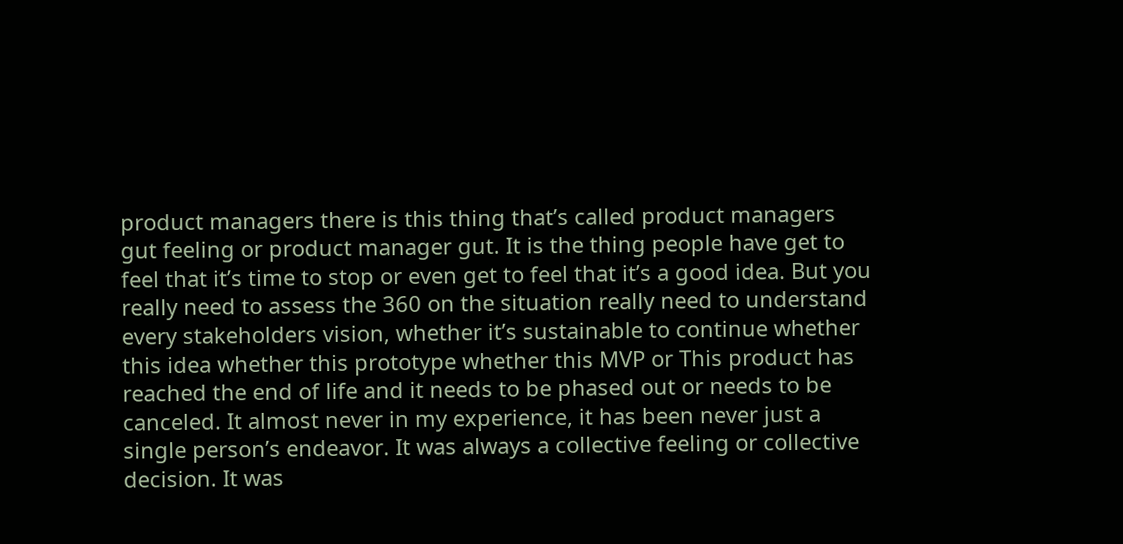product managers there is this thing that’s called product managers gut feeling or product manager gut. It is the thing people have get to feel that it’s time to stop or even get to feel that it’s a good idea. But you really need to assess the 360 on the situation really need to understand every stakeholders vision, whether it’s sustainable to continue whether this idea whether this prototype whether this MVP or This product has reached the end of life and it needs to be phased out or needs to be canceled. It almost never in my experience, it has been never just a single person’s endeavor. It was always a collective feeling or collective decision. It was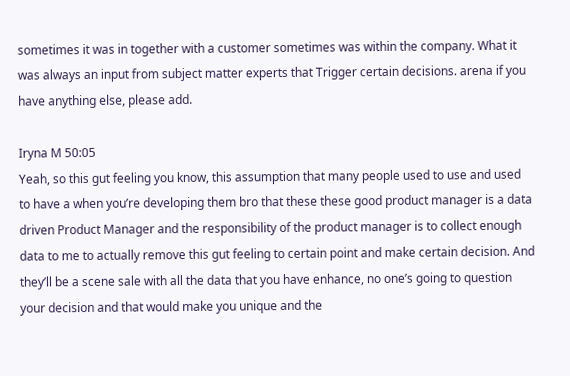sometimes it was in together with a customer sometimes was within the company. What it was always an input from subject matter experts that Trigger certain decisions. arena if you have anything else, please add.

Iryna M 50:05
Yeah, so this gut feeling you know, this assumption that many people used to use and used to have a when you’re developing them bro that these these good product manager is a data driven Product Manager and the responsibility of the product manager is to collect enough data to me to actually remove this gut feeling to certain point and make certain decision. And they’ll be a scene sale with all the data that you have enhance, no one’s going to question your decision and that would make you unique and the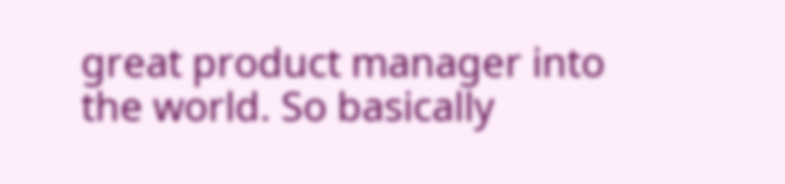great product manager into the world. So basically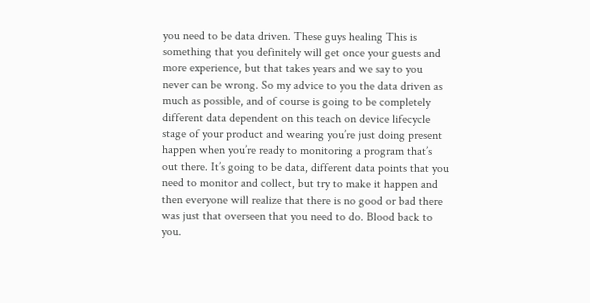you need to be data driven. These guys healing This is something that you definitely will get once your guests and more experience, but that takes years and we say to you never can be wrong. So my advice to you the data driven as much as possible, and of course is going to be completely different data dependent on this teach on device lifecycle stage of your product and wearing you’re just doing present happen when you’re ready to monitoring a program that’s out there. It’s going to be data, different data points that you need to monitor and collect, but try to make it happen and then everyone will realize that there is no good or bad there was just that overseen that you need to do. Blood back to you.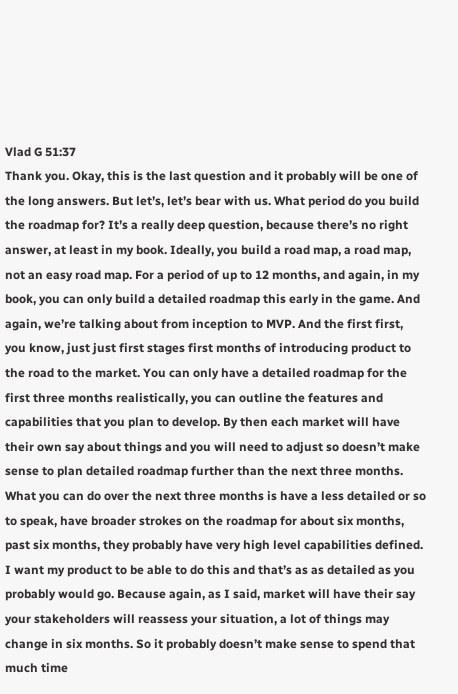Vlad G 51:37
Thank you. Okay, this is the last question and it probably will be one of the long answers. But let’s, let’s bear with us. What period do you build the roadmap for? It’s a really deep question, because there’s no right answer, at least in my book. Ideally, you build a road map, a road map, not an easy road map. For a period of up to 12 months, and again, in my book, you can only build a detailed roadmap this early in the game. And again, we’re talking about from inception to MVP. And the first first, you know, just just first stages first months of introducing product to the road to the market. You can only have a detailed roadmap for the first three months realistically, you can outline the features and capabilities that you plan to develop. By then each market will have their own say about things and you will need to adjust so doesn’t make sense to plan detailed roadmap further than the next three months. What you can do over the next three months is have a less detailed or so to speak, have broader strokes on the roadmap for about six months, past six months, they probably have very high level capabilities defined. I want my product to be able to do this and that’s as as detailed as you probably would go. Because again, as I said, market will have their say your stakeholders will reassess your situation, a lot of things may change in six months. So it probably doesn’t make sense to spend that much time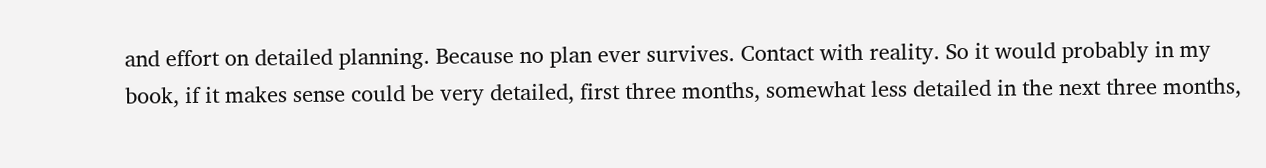and effort on detailed planning. Because no plan ever survives. Contact with reality. So it would probably in my book, if it makes sense could be very detailed, first three months, somewhat less detailed in the next three months,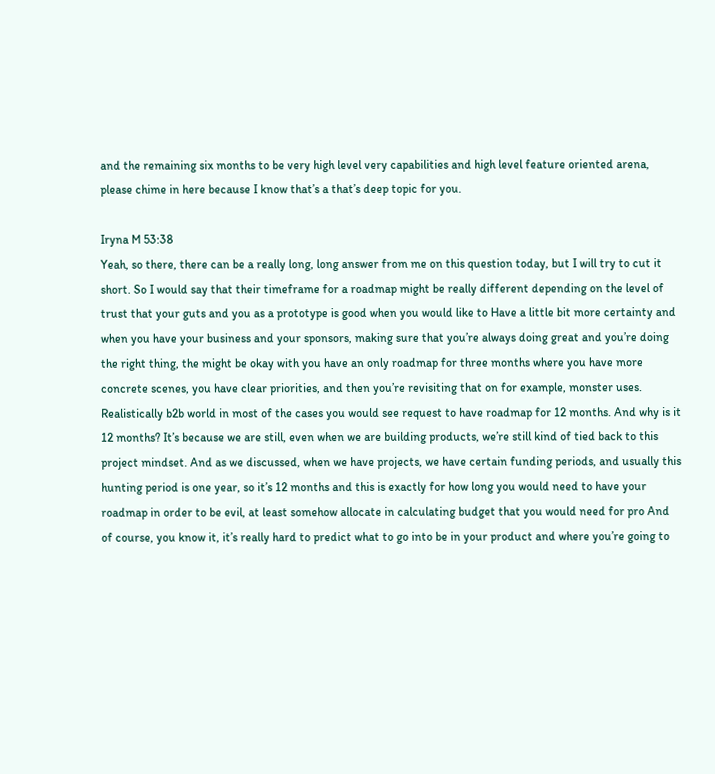and the remaining six months to be very high level very capabilities and high level feature oriented arena, please chime in here because I know that’s a that’s deep topic for you.

Iryna M 53:38
Yeah, so there, there can be a really long, long answer from me on this question today, but I will try to cut it short. So I would say that their timeframe for a roadmap might be really different depending on the level of trust that your guts and you as a prototype is good when you would like to Have a little bit more certainty and when you have your business and your sponsors, making sure that you’re always doing great and you’re doing the right thing, the might be okay with you have an only roadmap for three months where you have more concrete scenes, you have clear priorities, and then you’re revisiting that on for example, monster uses. Realistically b2b world in most of the cases you would see request to have roadmap for 12 months. And why is it 12 months? It’s because we are still, even when we are building products, we’re still kind of tied back to this project mindset. And as we discussed, when we have projects, we have certain funding periods, and usually this hunting period is one year, so it’s 12 months and this is exactly for how long you would need to have your roadmap in order to be evil, at least somehow allocate in calculating budget that you would need for pro And of course, you know it, it’s really hard to predict what to go into be in your product and where you’re going to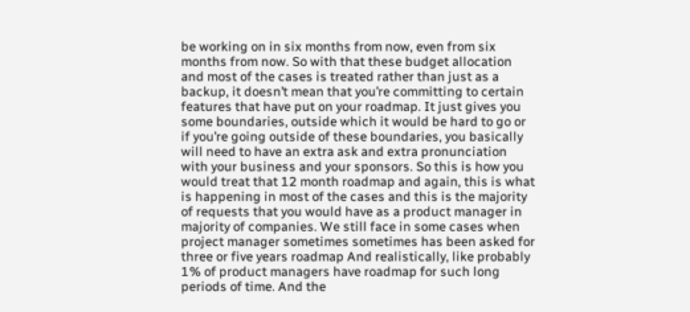be working on in six months from now, even from six months from now. So with that these budget allocation and most of the cases is treated rather than just as a backup, it doesn’t mean that you’re committing to certain features that have put on your roadmap. It just gives you some boundaries, outside which it would be hard to go or if you’re going outside of these boundaries, you basically will need to have an extra ask and extra pronunciation with your business and your sponsors. So this is how you would treat that 12 month roadmap and again, this is what is happening in most of the cases and this is the majority of requests that you would have as a product manager in majority of companies. We still face in some cases when project manager sometimes sometimes has been asked for three or five years roadmap And realistically, like probably 1% of product managers have roadmap for such long periods of time. And the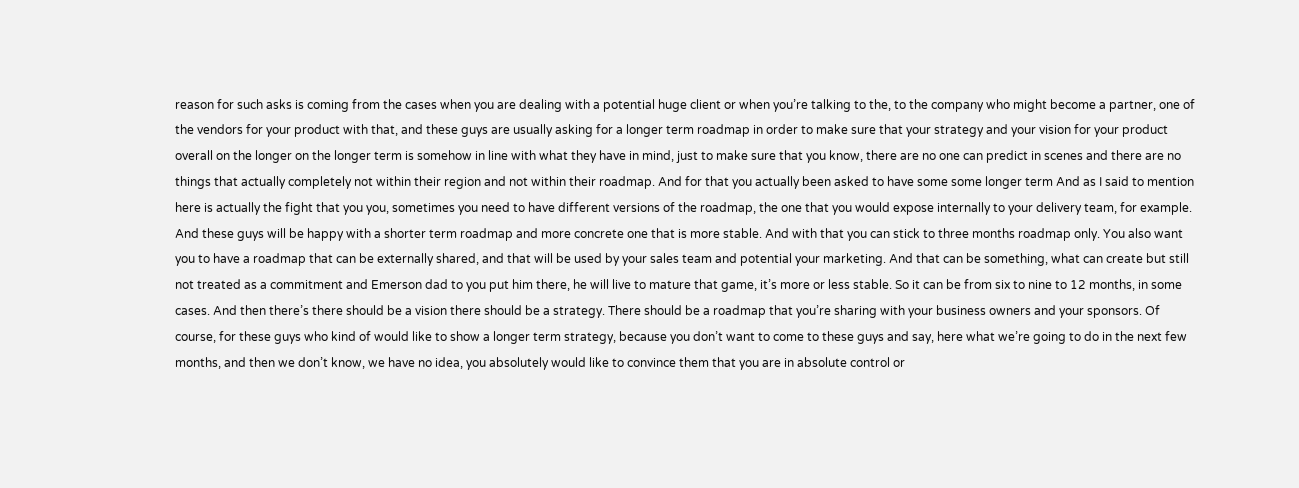reason for such asks is coming from the cases when you are dealing with a potential huge client or when you’re talking to the, to the company who might become a partner, one of the vendors for your product with that, and these guys are usually asking for a longer term roadmap in order to make sure that your strategy and your vision for your product overall on the longer on the longer term is somehow in line with what they have in mind, just to make sure that you know, there are no one can predict in scenes and there are no things that actually completely not within their region and not within their roadmap. And for that you actually been asked to have some some longer term And as I said to mention here is actually the fight that you you, sometimes you need to have different versions of the roadmap, the one that you would expose internally to your delivery team, for example. And these guys will be happy with a shorter term roadmap and more concrete one that is more stable. And with that you can stick to three months roadmap only. You also want you to have a roadmap that can be externally shared, and that will be used by your sales team and potential your marketing. And that can be something, what can create but still not treated as a commitment and Emerson dad to you put him there, he will live to mature that game, it’s more or less stable. So it can be from six to nine to 12 months, in some cases. And then there’s there should be a vision there should be a strategy. There should be a roadmap that you’re sharing with your business owners and your sponsors. Of course, for these guys who kind of would like to show a longer term strategy, because you don’t want to come to these guys and say, here what we’re going to do in the next few months, and then we don’t know, we have no idea, you absolutely would like to convince them that you are in absolute control or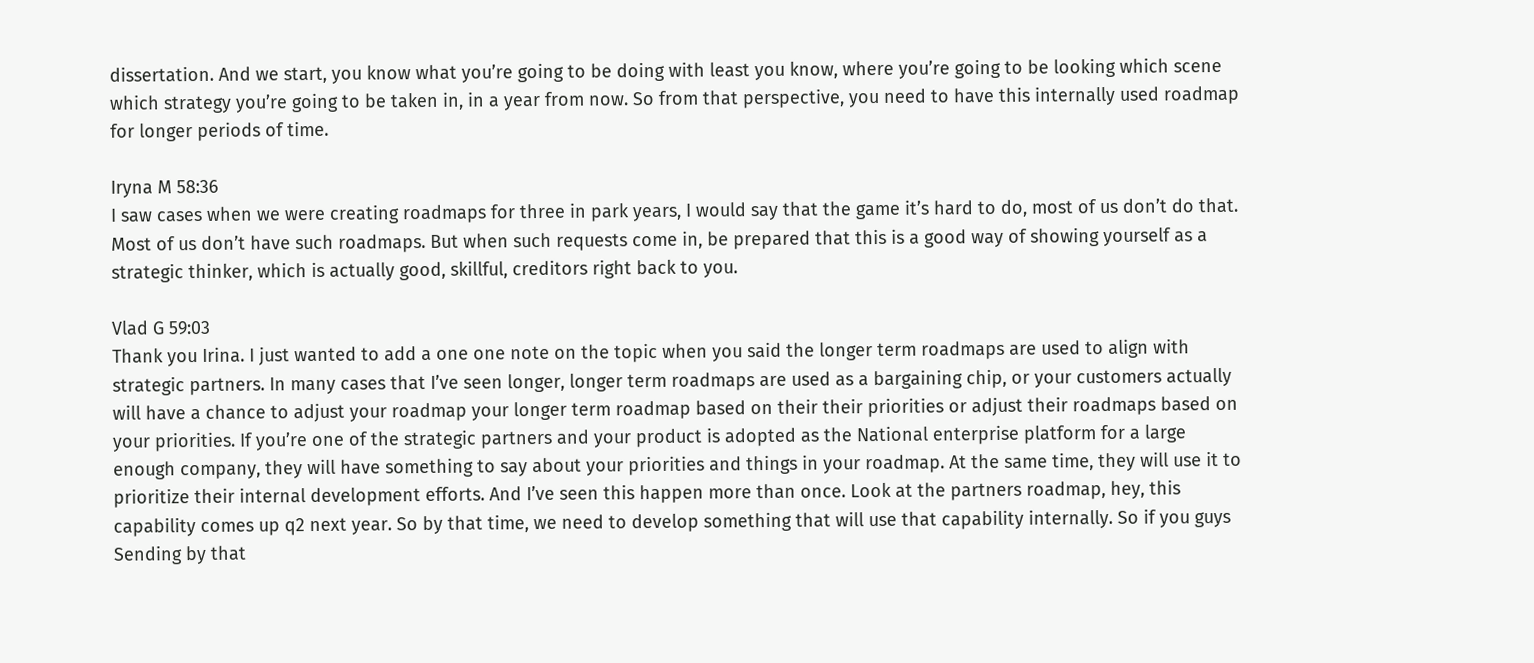dissertation. And we start, you know what you’re going to be doing with least you know, where you’re going to be looking which scene which strategy you’re going to be taken in, in a year from now. So from that perspective, you need to have this internally used roadmap for longer periods of time.

Iryna M 58:36
I saw cases when we were creating roadmaps for three in park years, I would say that the game it’s hard to do, most of us don’t do that. Most of us don’t have such roadmaps. But when such requests come in, be prepared that this is a good way of showing yourself as a strategic thinker, which is actually good, skillful, creditors right back to you.

Vlad G 59:03
Thank you Irina. I just wanted to add a one one note on the topic when you said the longer term roadmaps are used to align with strategic partners. In many cases that I’ve seen longer, longer term roadmaps are used as a bargaining chip, or your customers actually will have a chance to adjust your roadmap your longer term roadmap based on their their priorities or adjust their roadmaps based on your priorities. If you’re one of the strategic partners and your product is adopted as the National enterprise platform for a large enough company, they will have something to say about your priorities and things in your roadmap. At the same time, they will use it to prioritize their internal development efforts. And I’ve seen this happen more than once. Look at the partners roadmap, hey, this capability comes up q2 next year. So by that time, we need to develop something that will use that capability internally. So if you guys Sending by that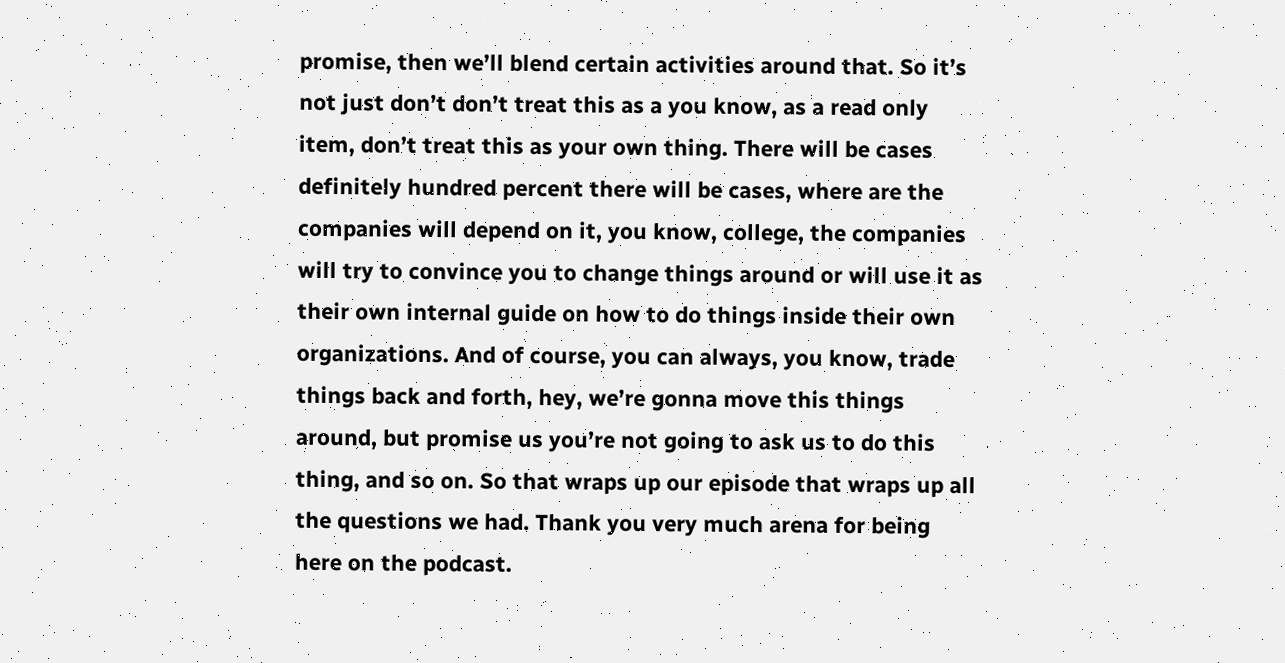promise, then we’ll blend certain activities around that. So it’s not just don’t don’t treat this as a you know, as a read only item, don’t treat this as your own thing. There will be cases definitely hundred percent there will be cases, where are the companies will depend on it, you know, college, the companies will try to convince you to change things around or will use it as their own internal guide on how to do things inside their own organizations. And of course, you can always, you know, trade things back and forth, hey, we’re gonna move this things around, but promise us you’re not going to ask us to do this thing, and so on. So that wraps up our episode that wraps up all the questions we had. Thank you very much arena for being here on the podcast.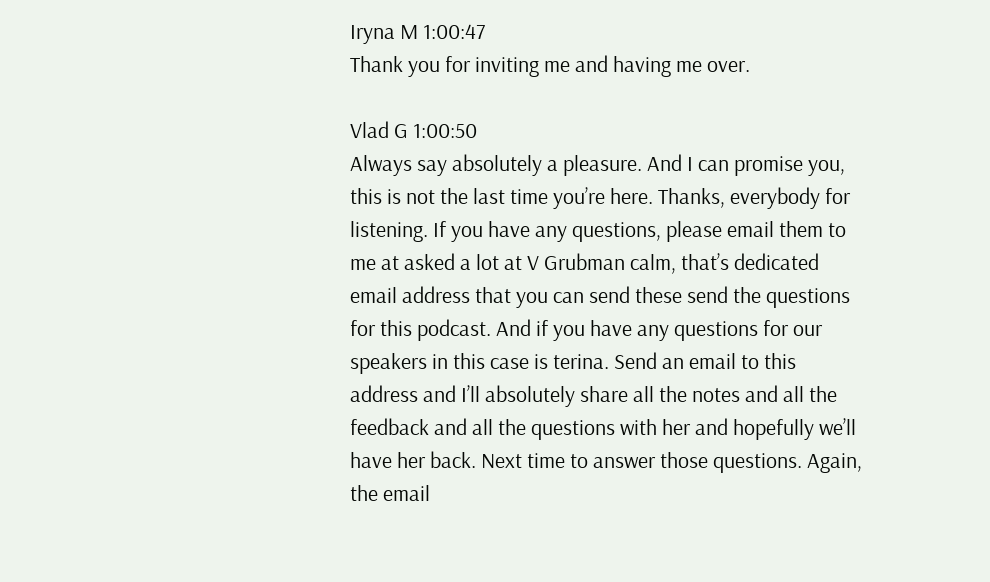Iryna M 1:00:47
Thank you for inviting me and having me over.

Vlad G 1:00:50
Always say absolutely a pleasure. And I can promise you, this is not the last time you’re here. Thanks, everybody for listening. If you have any questions, please email them to me at asked a lot at V Grubman calm, that’s dedicated email address that you can send these send the questions for this podcast. And if you have any questions for our speakers in this case is terina. Send an email to this address and I’ll absolutely share all the notes and all the feedback and all the questions with her and hopefully we’ll have her back. Next time to answer those questions. Again, the email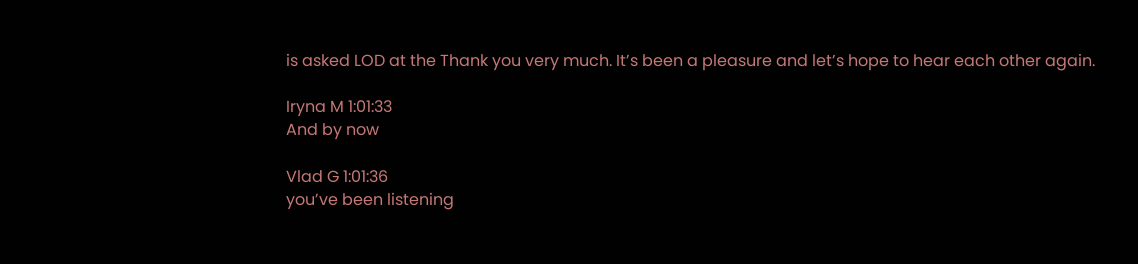is asked LOD at the Thank you very much. It’s been a pleasure and let’s hope to hear each other again.

Iryna M 1:01:33
And by now

Vlad G 1:01:36
you’ve been listening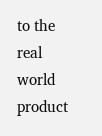to the real world product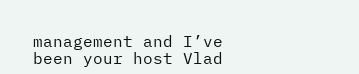management and I’ve been your host Vlad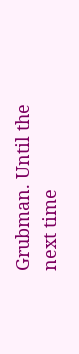Grubman. Until the next time